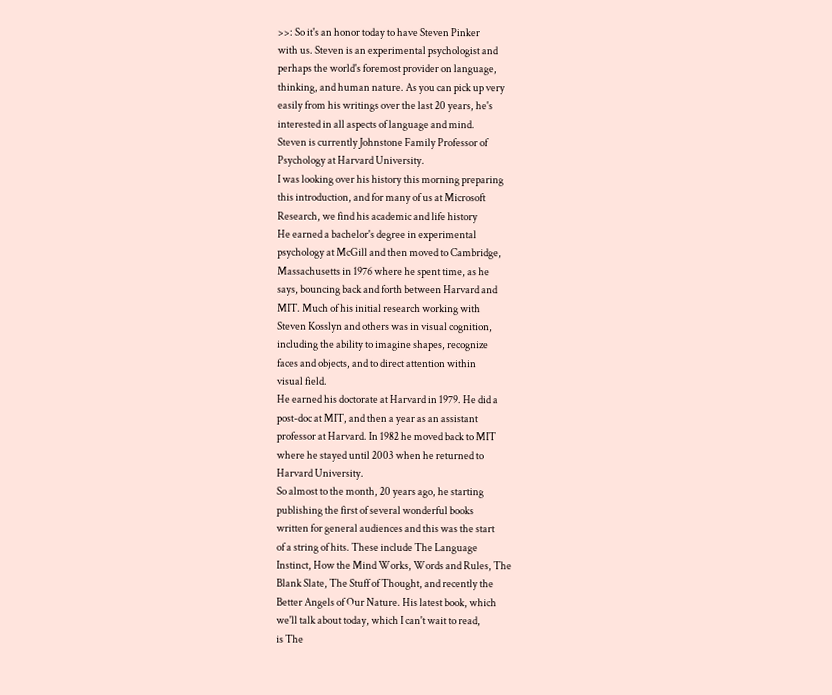>>: So it's an honor today to have Steven Pinker
with us. Steven is an experimental psychologist and
perhaps the world's foremost provider on language,
thinking, and human nature. As you can pick up very
easily from his writings over the last 20 years, he's
interested in all aspects of language and mind.
Steven is currently Johnstone Family Professor of
Psychology at Harvard University.
I was looking over his history this morning preparing
this introduction, and for many of us at Microsoft
Research, we find his academic and life history
He earned a bachelor's degree in experimental
psychology at McGill and then moved to Cambridge,
Massachusetts in 1976 where he spent time, as he
says, bouncing back and forth between Harvard and
MIT. Much of his initial research working with
Steven Kosslyn and others was in visual cognition,
including the ability to imagine shapes, recognize
faces and objects, and to direct attention within
visual field.
He earned his doctorate at Harvard in 1979. He did a
post-doc at MIT, and then a year as an assistant
professor at Harvard. In 1982 he moved back to MIT
where he stayed until 2003 when he returned to
Harvard University.
So almost to the month, 20 years ago, he starting
publishing the first of several wonderful books
written for general audiences and this was the start
of a string of hits. These include The Language
Instinct, How the Mind Works, Words and Rules, The
Blank Slate, The Stuff of Thought, and recently the
Better Angels of Our Nature. His latest book, which
we'll talk about today, which I can't wait to read,
is The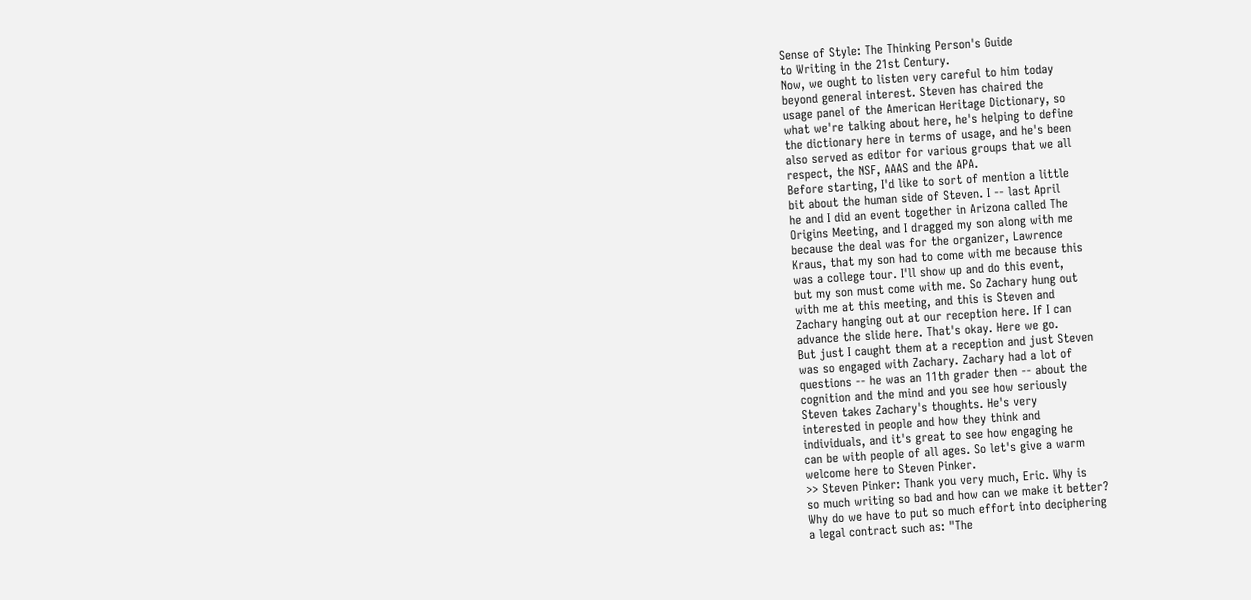Sense of Style: The Thinking Person's Guide
to Writing in the 21st Century.
Now, we ought to listen very careful to him today
beyond general interest. Steven has chaired the
usage panel of the American Heritage Dictionary, so
what we're talking about here, he's helping to define
the dictionary here in terms of usage, and he's been
also served as editor for various groups that we all
respect, the NSF, AAAS and the APA.
Before starting, I'd like to sort of mention a little
bit about the human side of Steven. I -- last April
he and I did an event together in Arizona called The
Origins Meeting, and I dragged my son along with me
because the deal was for the organizer, Lawrence
Kraus, that my son had to come with me because this
was a college tour. I'll show up and do this event,
but my son must come with me. So Zachary hung out
with me at this meeting, and this is Steven and
Zachary hanging out at our reception here. If I can
advance the slide here. That's okay. Here we go.
But just I caught them at a reception and just Steven
was so engaged with Zachary. Zachary had a lot of
questions -- he was an 11th grader then -- about the
cognition and the mind and you see how seriously
Steven takes Zachary's thoughts. He's very
interested in people and how they think and
individuals, and it's great to see how engaging he
can be with people of all ages. So let's give a warm
welcome here to Steven Pinker.
>> Steven Pinker: Thank you very much, Eric. Why is
so much writing so bad and how can we make it better?
Why do we have to put so much effort into deciphering
a legal contract such as: "The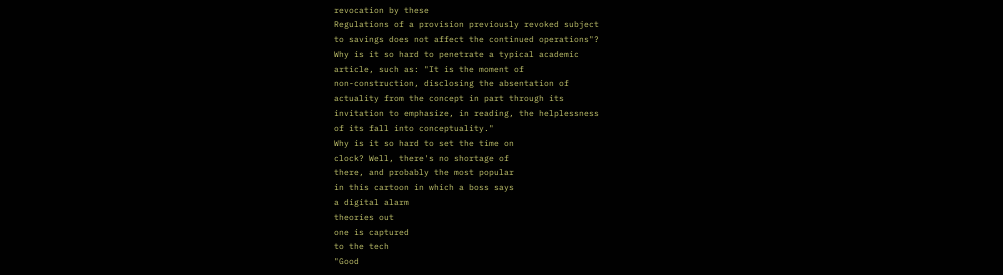revocation by these
Regulations of a provision previously revoked subject
to savings does not affect the continued operations"?
Why is it so hard to penetrate a typical academic
article, such as: "It is the moment of
non-construction, disclosing the absentation of
actuality from the concept in part through its
invitation to emphasize, in reading, the helplessness
of its fall into conceptuality."
Why is it so hard to set the time on
clock? Well, there's no shortage of
there, and probably the most popular
in this cartoon in which a boss says
a digital alarm
theories out
one is captured
to the tech
"Good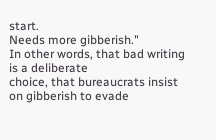start.
Needs more gibberish."
In other words, that bad writing is a deliberate
choice, that bureaucrats insist on gibberish to evade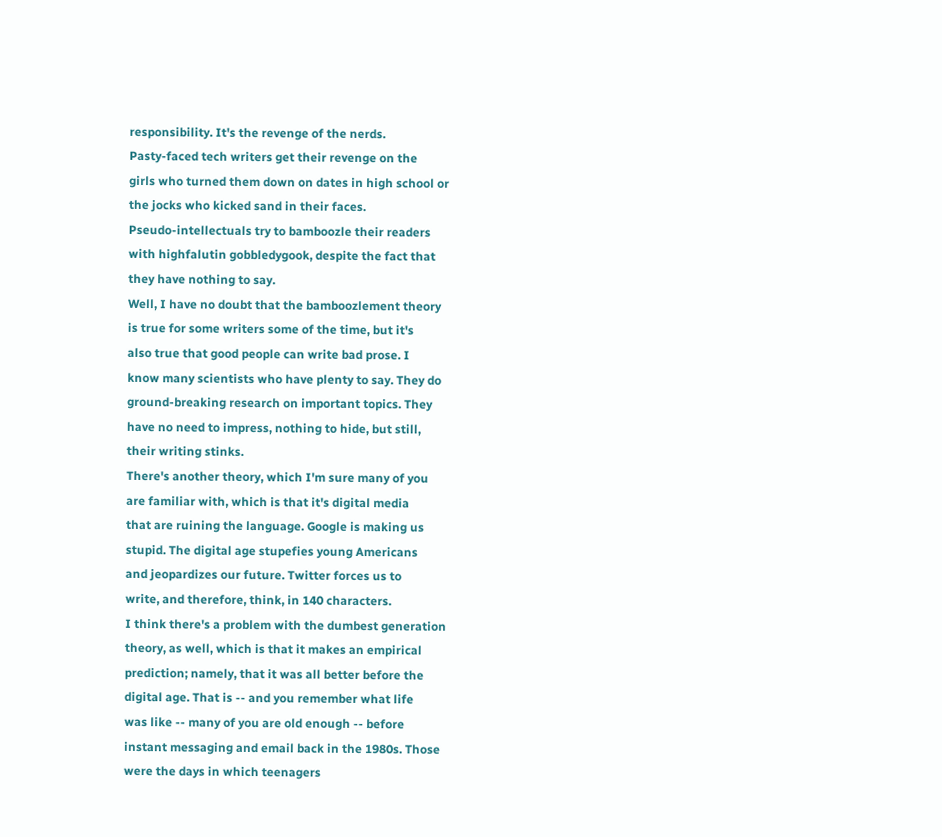responsibility. It's the revenge of the nerds.
Pasty-faced tech writers get their revenge on the
girls who turned them down on dates in high school or
the jocks who kicked sand in their faces.
Pseudo-intellectuals try to bamboozle their readers
with highfalutin gobbledygook, despite the fact that
they have nothing to say.
Well, I have no doubt that the bamboozlement theory
is true for some writers some of the time, but it's
also true that good people can write bad prose. I
know many scientists who have plenty to say. They do
ground-breaking research on important topics. They
have no need to impress, nothing to hide, but still,
their writing stinks.
There's another theory, which I'm sure many of you
are familiar with, which is that it's digital media
that are ruining the language. Google is making us
stupid. The digital age stupefies young Americans
and jeopardizes our future. Twitter forces us to
write, and therefore, think, in 140 characters.
I think there's a problem with the dumbest generation
theory, as well, which is that it makes an empirical
prediction; namely, that it was all better before the
digital age. That is -- and you remember what life
was like -- many of you are old enough -- before
instant messaging and email back in the 1980s. Those
were the days in which teenagers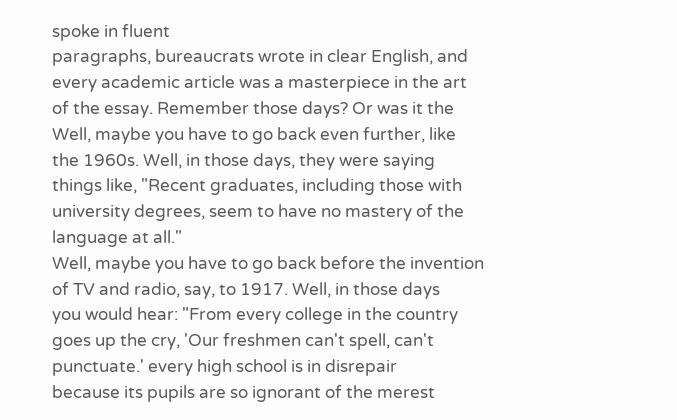spoke in fluent
paragraphs, bureaucrats wrote in clear English, and
every academic article was a masterpiece in the art
of the essay. Remember those days? Or was it the
Well, maybe you have to go back even further, like
the 1960s. Well, in those days, they were saying
things like, "Recent graduates, including those with
university degrees, seem to have no mastery of the
language at all."
Well, maybe you have to go back before the invention
of TV and radio, say, to 1917. Well, in those days
you would hear: "From every college in the country
goes up the cry, 'Our freshmen can't spell, can't
punctuate.' every high school is in disrepair
because its pupils are so ignorant of the merest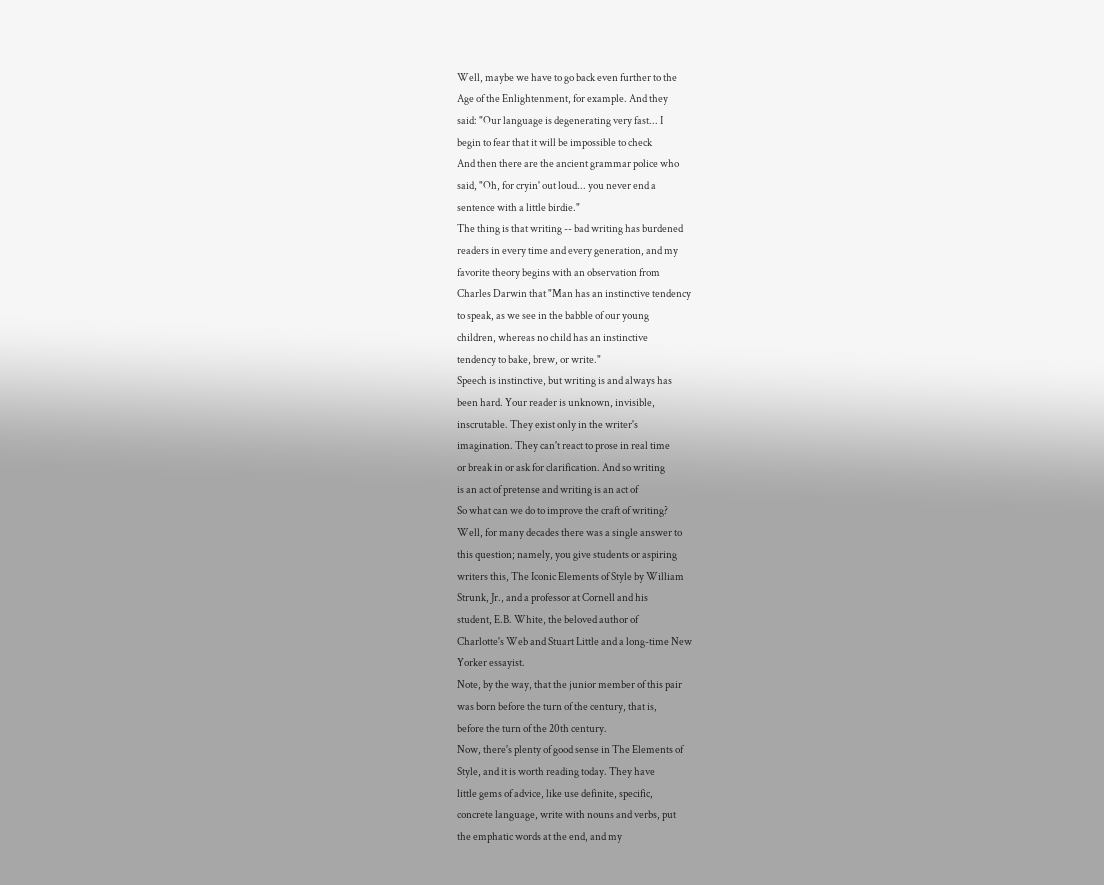Well, maybe we have to go back even further to the
Age of the Enlightenment, for example. And they
said: "Our language is degenerating very fast... I
begin to fear that it will be impossible to check
And then there are the ancient grammar police who
said, "Oh, for cryin' out loud... you never end a
sentence with a little birdie."
The thing is that writing -- bad writing has burdened
readers in every time and every generation, and my
favorite theory begins with an observation from
Charles Darwin that "Man has an instinctive tendency
to speak, as we see in the babble of our young
children, whereas no child has an instinctive
tendency to bake, brew, or write."
Speech is instinctive, but writing is and always has
been hard. Your reader is unknown, invisible,
inscrutable. They exist only in the writer's
imagination. They can't react to prose in real time
or break in or ask for clarification. And so writing
is an act of pretense and writing is an act of
So what can we do to improve the craft of writing?
Well, for many decades there was a single answer to
this question; namely, you give students or aspiring
writers this, The Iconic Elements of Style by William
Strunk, Jr., and a professor at Cornell and his
student, E.B. White, the beloved author of
Charlotte's Web and Stuart Little and a long-time New
Yorker essayist.
Note, by the way, that the junior member of this pair
was born before the turn of the century, that is,
before the turn of the 20th century.
Now, there's plenty of good sense in The Elements of
Style, and it is worth reading today. They have
little gems of advice, like use definite, specific,
concrete language, write with nouns and verbs, put
the emphatic words at the end, and my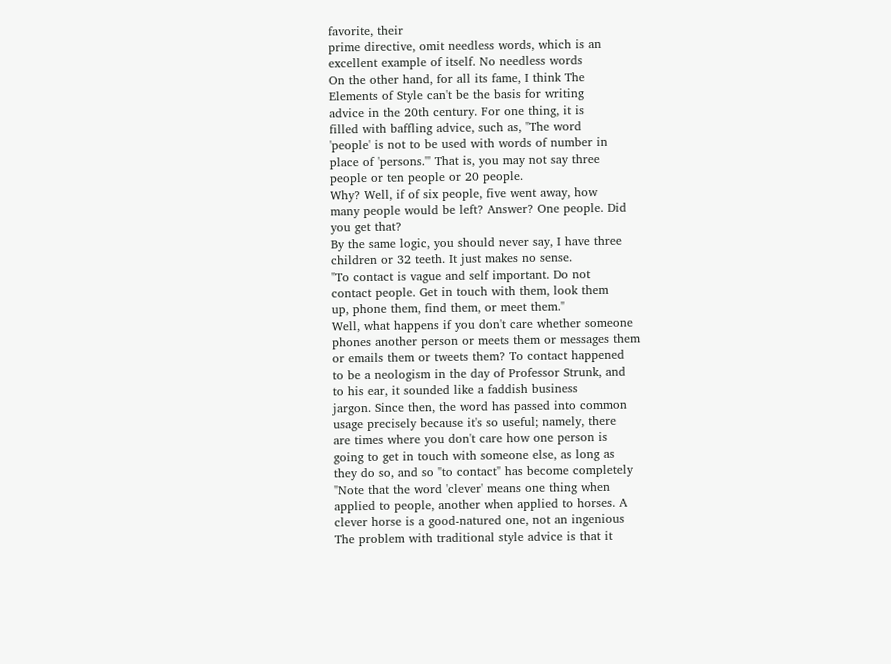favorite, their
prime directive, omit needless words, which is an
excellent example of itself. No needless words
On the other hand, for all its fame, I think The
Elements of Style can't be the basis for writing
advice in the 20th century. For one thing, it is
filled with baffling advice, such as, "The word
'people' is not to be used with words of number in
place of 'persons.'" That is, you may not say three
people or ten people or 20 people.
Why? Well, if of six people, five went away, how
many people would be left? Answer? One people. Did
you get that?
By the same logic, you should never say, I have three
children or 32 teeth. It just makes no sense.
"To contact is vague and self important. Do not
contact people. Get in touch with them, look them
up, phone them, find them, or meet them."
Well, what happens if you don't care whether someone
phones another person or meets them or messages them
or emails them or tweets them? To contact happened
to be a neologism in the day of Professor Strunk, and
to his ear, it sounded like a faddish business
jargon. Since then, the word has passed into common
usage precisely because it's so useful; namely, there
are times where you don't care how one person is
going to get in touch with someone else, as long as
they do so, and so "to contact" has become completely
"Note that the word 'clever' means one thing when
applied to people, another when applied to horses. A
clever horse is a good-natured one, not an ingenious
The problem with traditional style advice is that it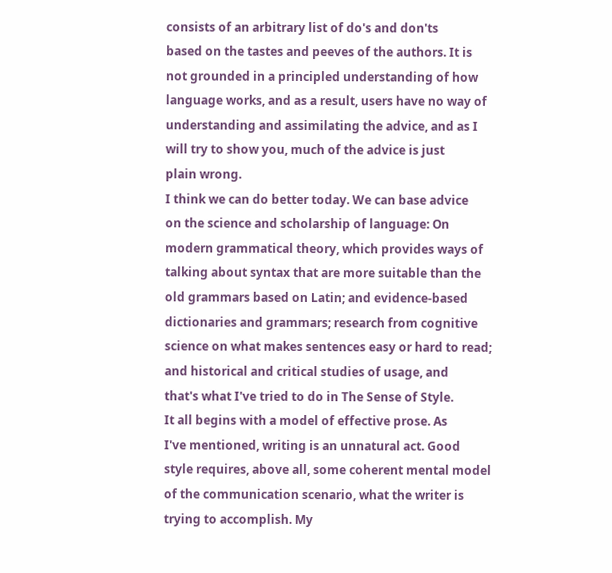consists of an arbitrary list of do's and don'ts
based on the tastes and peeves of the authors. It is
not grounded in a principled understanding of how
language works, and as a result, users have no way of
understanding and assimilating the advice, and as I
will try to show you, much of the advice is just
plain wrong.
I think we can do better today. We can base advice
on the science and scholarship of language: On
modern grammatical theory, which provides ways of
talking about syntax that are more suitable than the
old grammars based on Latin; and evidence-based
dictionaries and grammars; research from cognitive
science on what makes sentences easy or hard to read;
and historical and critical studies of usage, and
that's what I've tried to do in The Sense of Style.
It all begins with a model of effective prose. As
I've mentioned, writing is an unnatural act. Good
style requires, above all, some coherent mental model
of the communication scenario, what the writer is
trying to accomplish. My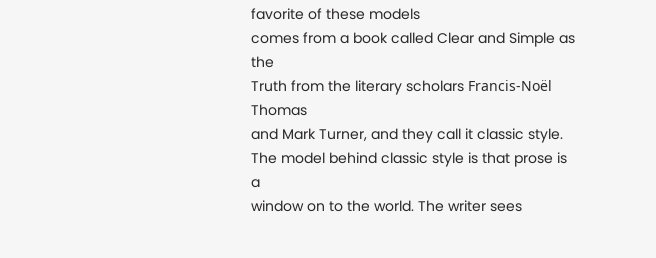favorite of these models
comes from a book called Clear and Simple as the
Truth from the literary scholars Francis-Noël Thomas
and Mark Turner, and they call it classic style.
The model behind classic style is that prose is a
window on to the world. The writer sees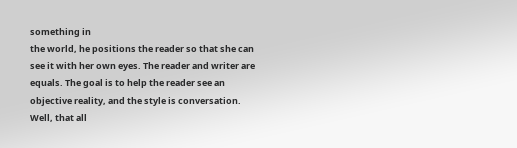something in
the world, he positions the reader so that she can
see it with her own eyes. The reader and writer are
equals. The goal is to help the reader see an
objective reality, and the style is conversation.
Well, that all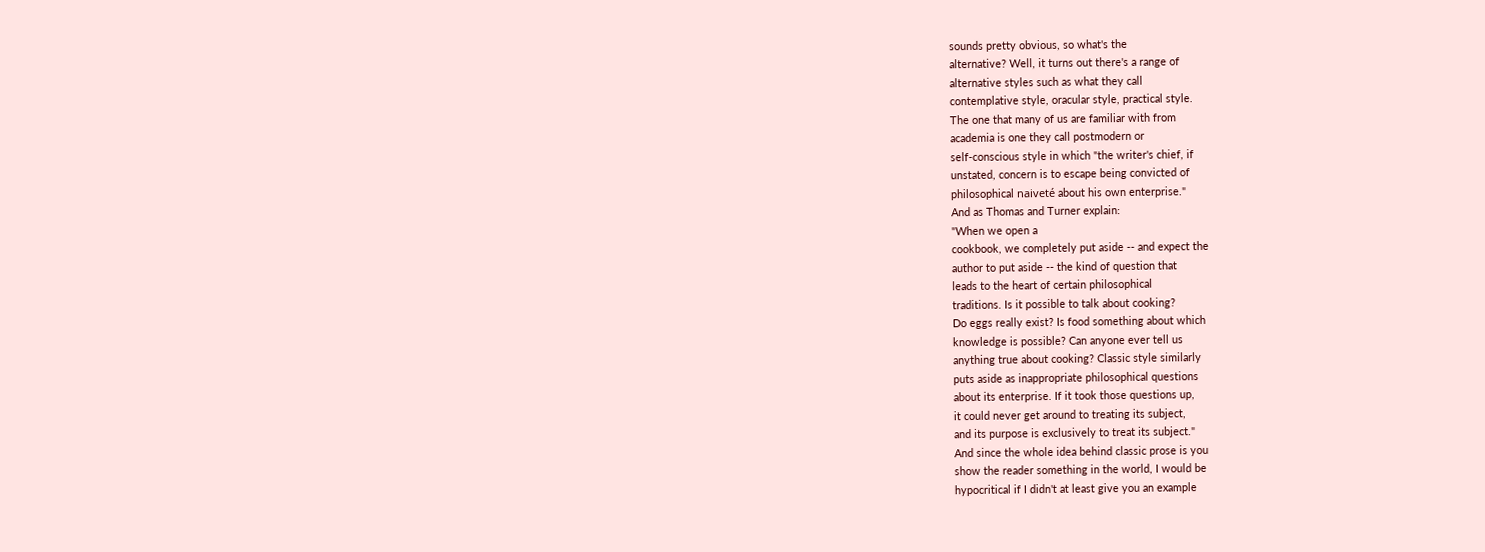sounds pretty obvious, so what's the
alternative? Well, it turns out there's a range of
alternative styles such as what they call
contemplative style, oracular style, practical style.
The one that many of us are familiar with from
academia is one they call postmodern or
self-conscious style in which "the writer's chief, if
unstated, concern is to escape being convicted of
philosophical naiveté about his own enterprise."
And as Thomas and Turner explain:
"When we open a
cookbook, we completely put aside -- and expect the
author to put aside -- the kind of question that
leads to the heart of certain philosophical
traditions. Is it possible to talk about cooking?
Do eggs really exist? Is food something about which
knowledge is possible? Can anyone ever tell us
anything true about cooking? Classic style similarly
puts aside as inappropriate philosophical questions
about its enterprise. If it took those questions up,
it could never get around to treating its subject,
and its purpose is exclusively to treat its subject."
And since the whole idea behind classic prose is you
show the reader something in the world, I would be
hypocritical if I didn't at least give you an example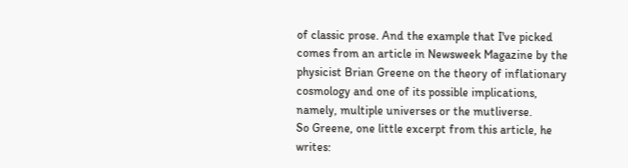of classic prose. And the example that I've picked
comes from an article in Newsweek Magazine by the
physicist Brian Greene on the theory of inflationary
cosmology and one of its possible implications,
namely, multiple universes or the mutliverse.
So Greene, one little excerpt from this article, he
writes: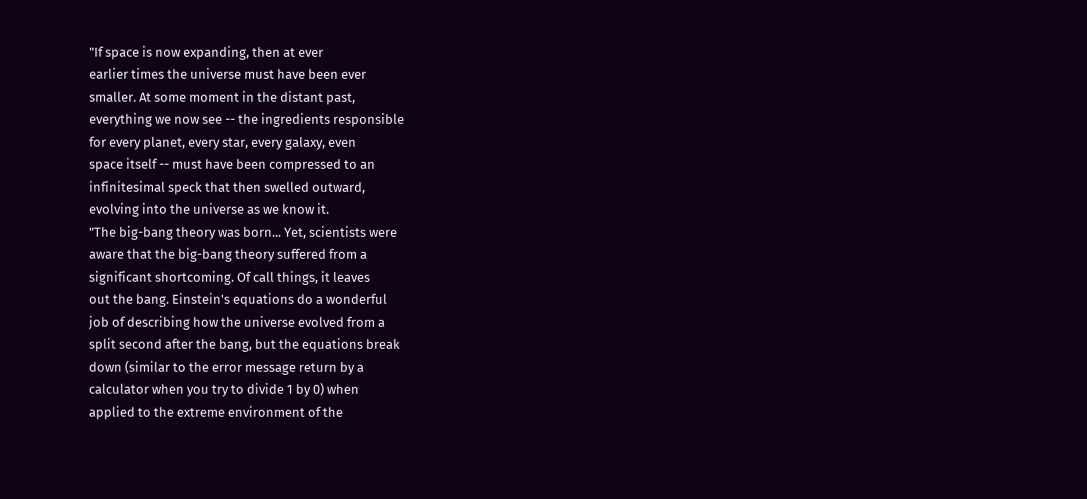"If space is now expanding, then at ever
earlier times the universe must have been ever
smaller. At some moment in the distant past,
everything we now see -- the ingredients responsible
for every planet, every star, every galaxy, even
space itself -- must have been compressed to an
infinitesimal speck that then swelled outward,
evolving into the universe as we know it.
"The big-bang theory was born... Yet, scientists were
aware that the big-bang theory suffered from a
significant shortcoming. Of call things, it leaves
out the bang. Einstein's equations do a wonderful
job of describing how the universe evolved from a
split second after the bang, but the equations break
down (similar to the error message return by a
calculator when you try to divide 1 by 0) when
applied to the extreme environment of the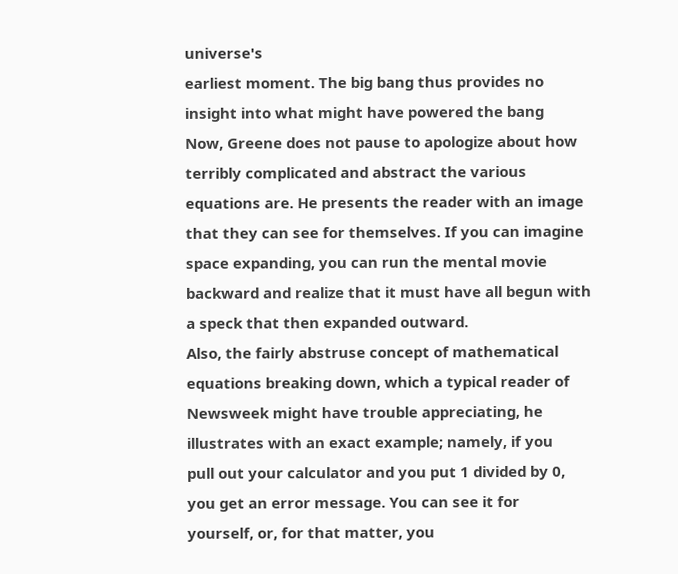universe's
earliest moment. The big bang thus provides no
insight into what might have powered the bang
Now, Greene does not pause to apologize about how
terribly complicated and abstract the various
equations are. He presents the reader with an image
that they can see for themselves. If you can imagine
space expanding, you can run the mental movie
backward and realize that it must have all begun with
a speck that then expanded outward.
Also, the fairly abstruse concept of mathematical
equations breaking down, which a typical reader of
Newsweek might have trouble appreciating, he
illustrates with an exact example; namely, if you
pull out your calculator and you put 1 divided by 0,
you get an error message. You can see it for
yourself, or, for that matter, you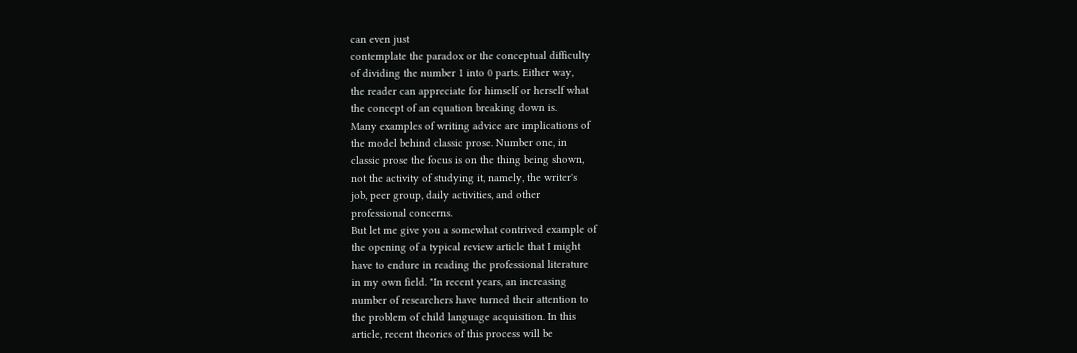can even just
contemplate the paradox or the conceptual difficulty
of dividing the number 1 into 0 parts. Either way,
the reader can appreciate for himself or herself what
the concept of an equation breaking down is.
Many examples of writing advice are implications of
the model behind classic prose. Number one, in
classic prose the focus is on the thing being shown,
not the activity of studying it, namely, the writer's
job, peer group, daily activities, and other
professional concerns.
But let me give you a somewhat contrived example of
the opening of a typical review article that I might
have to endure in reading the professional literature
in my own field. "In recent years, an increasing
number of researchers have turned their attention to
the problem of child language acquisition. In this
article, recent theories of this process will be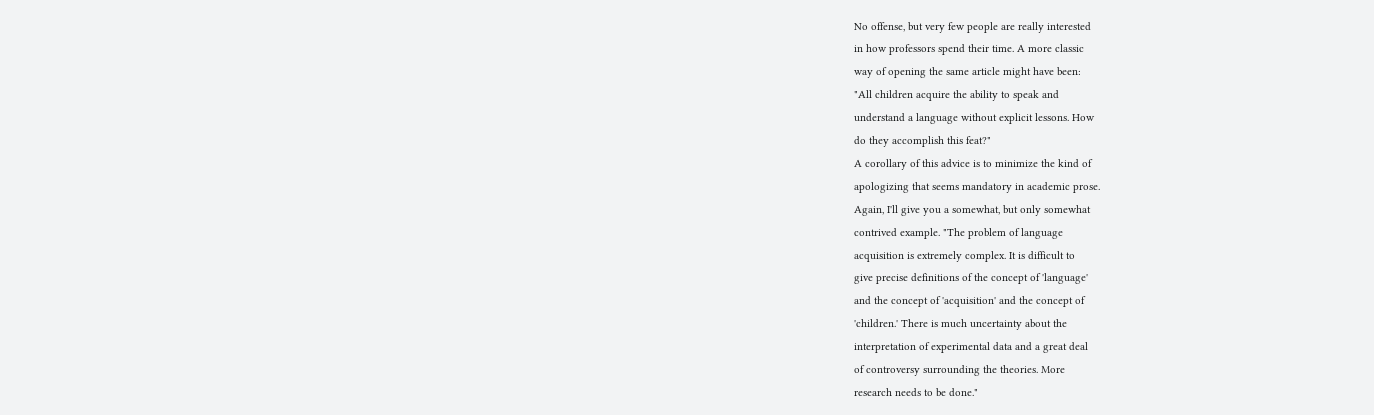No offense, but very few people are really interested
in how professors spend their time. A more classic
way of opening the same article might have been:
"All children acquire the ability to speak and
understand a language without explicit lessons. How
do they accomplish this feat?"
A corollary of this advice is to minimize the kind of
apologizing that seems mandatory in academic prose.
Again, I'll give you a somewhat, but only somewhat
contrived example. "The problem of language
acquisition is extremely complex. It is difficult to
give precise definitions of the concept of 'language'
and the concept of 'acquisition' and the concept of
'children.' There is much uncertainty about the
interpretation of experimental data and a great deal
of controversy surrounding the theories. More
research needs to be done."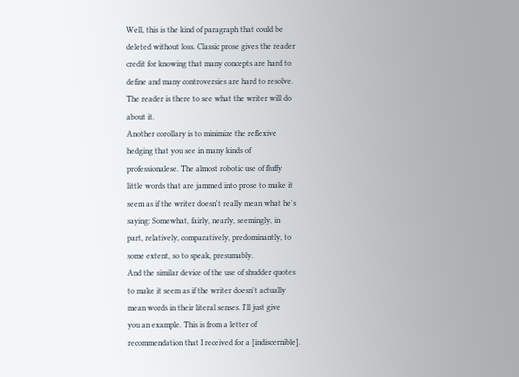Well, this is the kind of paragraph that could be
deleted without loss. Classic prose gives the reader
credit for knowing that many concepts are hard to
define and many controversies are hard to resolve.
The reader is there to see what the writer will do
about it.
Another corollary is to minimize the reflexive
hedging that you see in many kinds of
professionalese. The almost robotic use of fluffy
little words that are jammed into prose to make it
seem as if the writer doesn't really mean what he's
saying: Somewhat, fairly, nearly, seemingly, in
part, relatively, comparatively, predominantly, to
some extent, so to speak, presumably.
And the similar device of the use of shudder quotes
to make it seem as if the writer doesn't actually
mean words in their literal senses. I'll just give
you an example. This is from a letter of
recommendation that I received for a [indiscernible].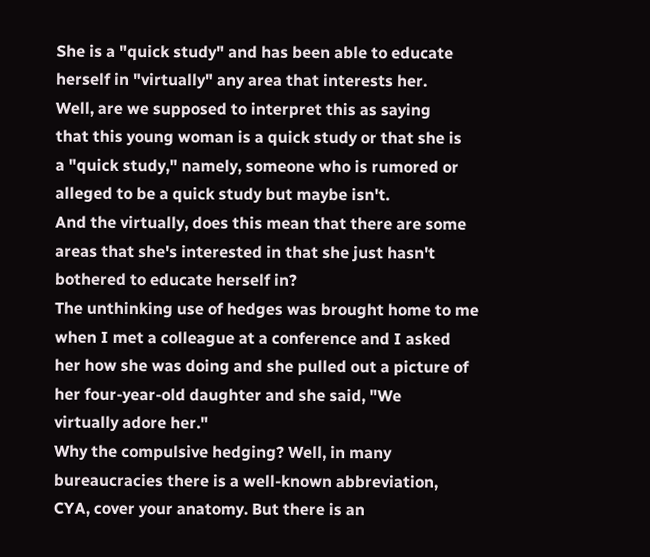She is a "quick study" and has been able to educate
herself in "virtually" any area that interests her.
Well, are we supposed to interpret this as saying
that this young woman is a quick study or that she is
a "quick study," namely, someone who is rumored or
alleged to be a quick study but maybe isn't.
And the virtually, does this mean that there are some
areas that she's interested in that she just hasn't
bothered to educate herself in?
The unthinking use of hedges was brought home to me
when I met a colleague at a conference and I asked
her how she was doing and she pulled out a picture of
her four-year-old daughter and she said, "We
virtually adore her."
Why the compulsive hedging? Well, in many
bureaucracies there is a well-known abbreviation,
CYA, cover your anatomy. But there is an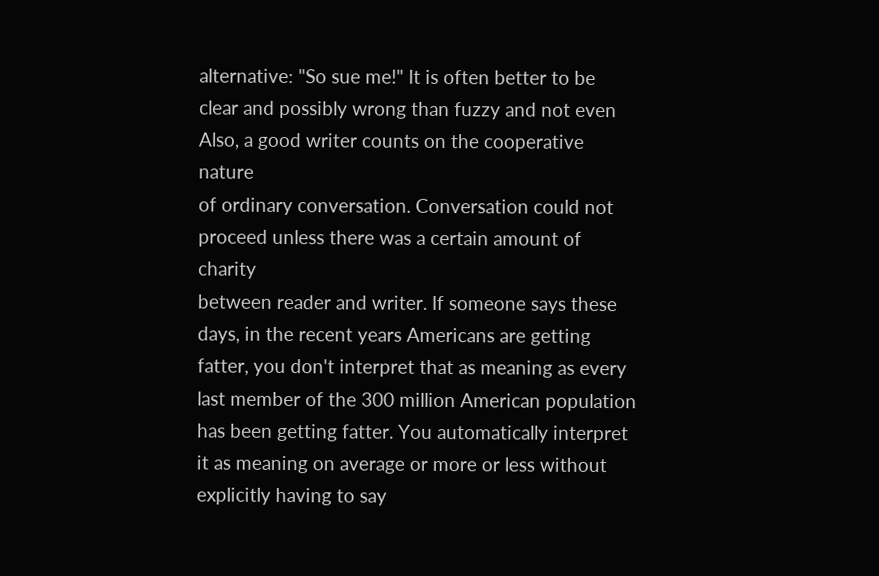alternative: "So sue me!" It is often better to be
clear and possibly wrong than fuzzy and not even
Also, a good writer counts on the cooperative nature
of ordinary conversation. Conversation could not
proceed unless there was a certain amount of charity
between reader and writer. If someone says these
days, in the recent years Americans are getting
fatter, you don't interpret that as meaning as every
last member of the 300 million American population
has been getting fatter. You automatically interpret
it as meaning on average or more or less without
explicitly having to say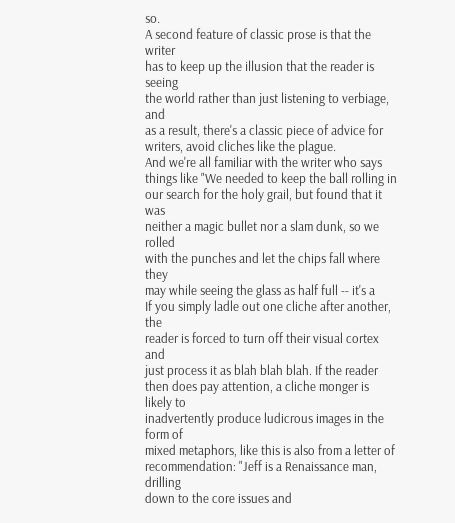so.
A second feature of classic prose is that the writer
has to keep up the illusion that the reader is seeing
the world rather than just listening to verbiage, and
as a result, there's a classic piece of advice for
writers, avoid cliches like the plague.
And we're all familiar with the writer who says
things like "We needed to keep the ball rolling in
our search for the holy grail, but found that it was
neither a magic bullet nor a slam dunk, so we rolled
with the punches and let the chips fall where they
may while seeing the glass as half full -- it's a
If you simply ladle out one cliche after another, the
reader is forced to turn off their visual cortex and
just process it as blah blah blah. If the reader
then does pay attention, a cliche monger is likely to
inadvertently produce ludicrous images in the form of
mixed metaphors, like this is also from a letter of
recommendation: "Jeff is a Renaissance man, drilling
down to the core issues and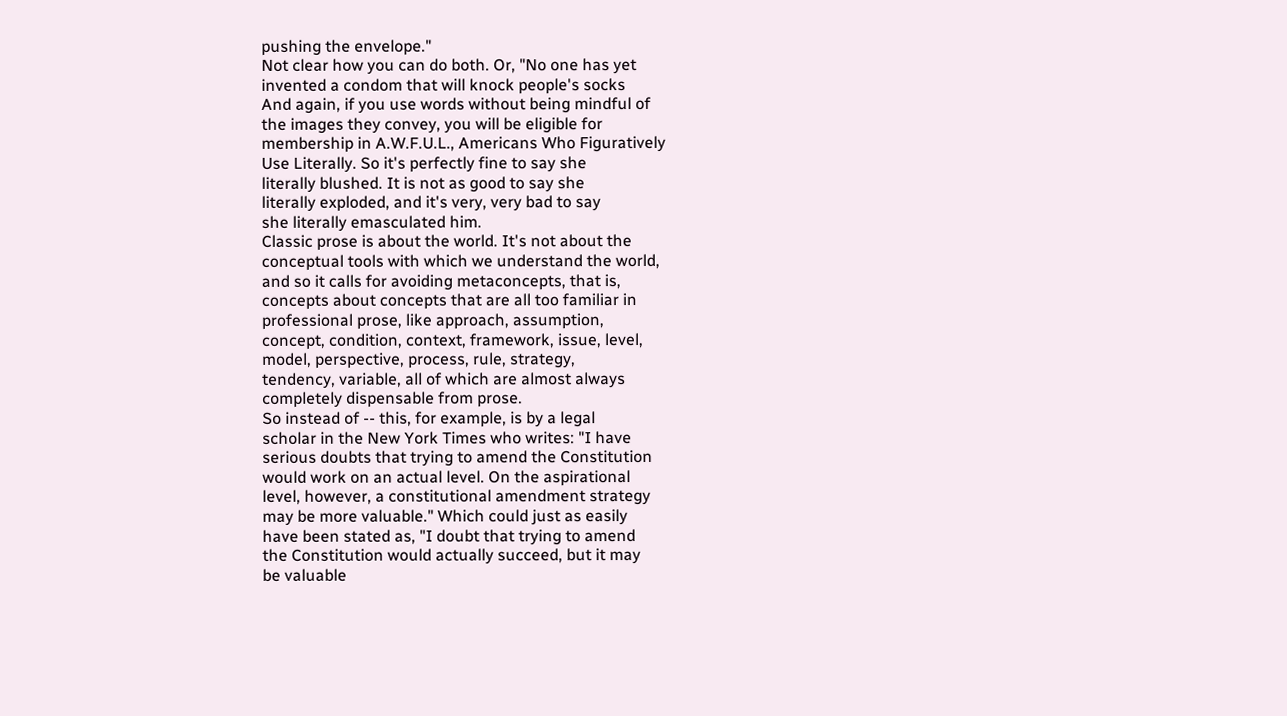pushing the envelope."
Not clear how you can do both. Or, "No one has yet
invented a condom that will knock people's socks
And again, if you use words without being mindful of
the images they convey, you will be eligible for
membership in A.W.F.U.L., Americans Who Figuratively
Use Literally. So it's perfectly fine to say she
literally blushed. It is not as good to say she
literally exploded, and it's very, very bad to say
she literally emasculated him.
Classic prose is about the world. It's not about the
conceptual tools with which we understand the world,
and so it calls for avoiding metaconcepts, that is,
concepts about concepts that are all too familiar in
professional prose, like approach, assumption,
concept, condition, context, framework, issue, level,
model, perspective, process, rule, strategy,
tendency, variable, all of which are almost always
completely dispensable from prose.
So instead of -- this, for example, is by a legal
scholar in the New York Times who writes: "I have
serious doubts that trying to amend the Constitution
would work on an actual level. On the aspirational
level, however, a constitutional amendment strategy
may be more valuable." Which could just as easily
have been stated as, "I doubt that trying to amend
the Constitution would actually succeed, but it may
be valuable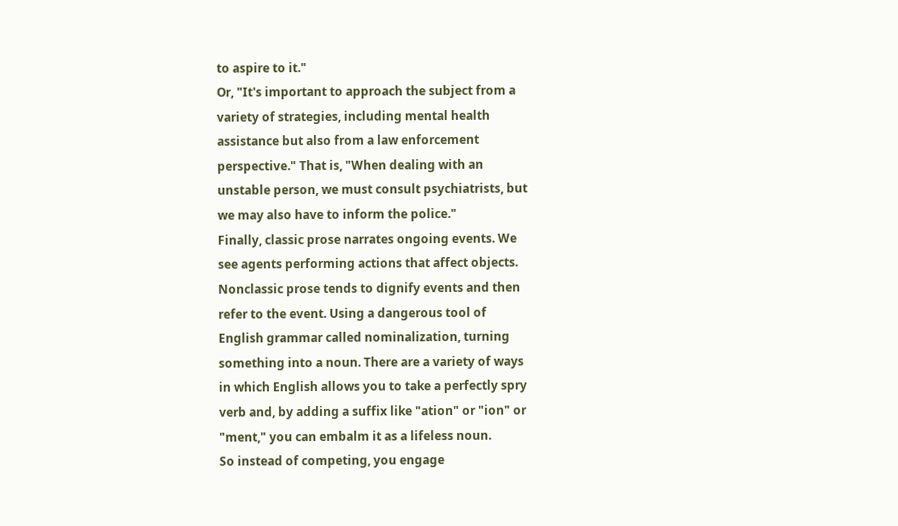to aspire to it."
Or, "It's important to approach the subject from a
variety of strategies, including mental health
assistance but also from a law enforcement
perspective." That is, "When dealing with an
unstable person, we must consult psychiatrists, but
we may also have to inform the police."
Finally, classic prose narrates ongoing events. We
see agents performing actions that affect objects.
Nonclassic prose tends to dignify events and then
refer to the event. Using a dangerous tool of
English grammar called nominalization, turning
something into a noun. There are a variety of ways
in which English allows you to take a perfectly spry
verb and, by adding a suffix like "ation" or "ion" or
"ment," you can embalm it as a lifeless noun.
So instead of competing, you engage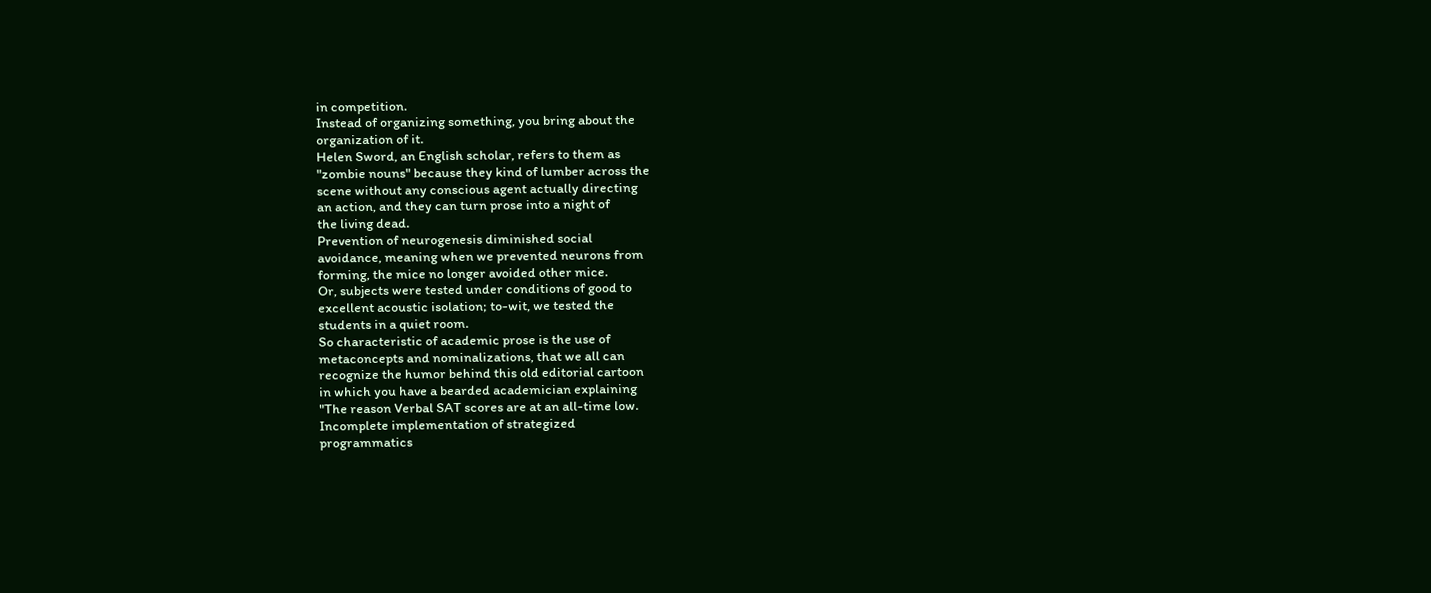in competition.
Instead of organizing something, you bring about the
organization of it.
Helen Sword, an English scholar, refers to them as
"zombie nouns" because they kind of lumber across the
scene without any conscious agent actually directing
an action, and they can turn prose into a night of
the living dead.
Prevention of neurogenesis diminished social
avoidance, meaning when we prevented neurons from
forming, the mice no longer avoided other mice.
Or, subjects were tested under conditions of good to
excellent acoustic isolation; to-wit, we tested the
students in a quiet room.
So characteristic of academic prose is the use of
metaconcepts and nominalizations, that we all can
recognize the humor behind this old editorial cartoon
in which you have a bearded academician explaining
"The reason Verbal SAT scores are at an all-time low.
Incomplete implementation of strategized
programmatics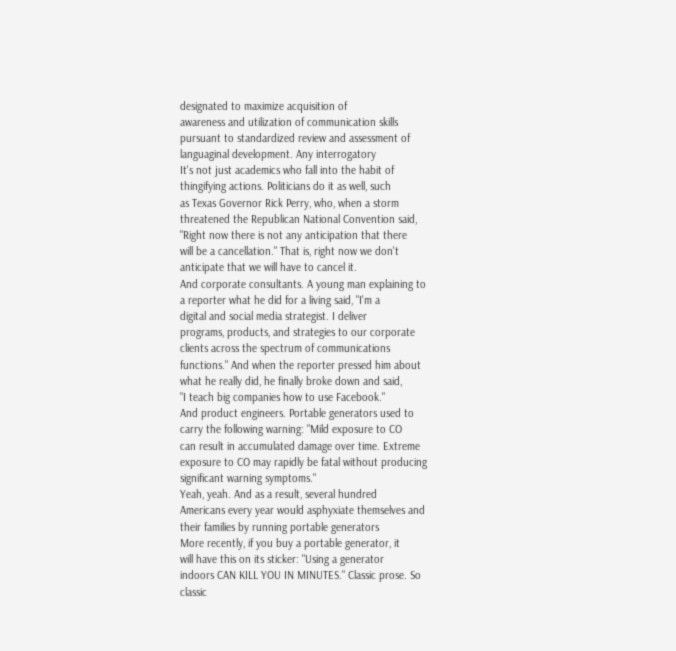designated to maximize acquisition of
awareness and utilization of communication skills
pursuant to standardized review and assessment of
languaginal development. Any interrogatory
It's not just academics who fall into the habit of
thingifying actions. Politicians do it as well, such
as Texas Governor Rick Perry, who, when a storm
threatened the Republican National Convention said,
"Right now there is not any anticipation that there
will be a cancellation." That is, right now we don't
anticipate that we will have to cancel it.
And corporate consultants. A young man explaining to
a reporter what he did for a living said, "I'm a
digital and social media strategist. I deliver
programs, products, and strategies to our corporate
clients across the spectrum of communications
functions." And when the reporter pressed him about
what he really did, he finally broke down and said,
"I teach big companies how to use Facebook."
And product engineers. Portable generators used to
carry the following warning: "Mild exposure to CO
can result in accumulated damage over time. Extreme
exposure to CO may rapidly be fatal without producing
significant warning symptoms."
Yeah, yeah. And as a result, several hundred
Americans every year would asphyxiate themselves and
their families by running portable generators
More recently, if you buy a portable generator, it
will have this on its sticker: "Using a generator
indoors CAN KILL YOU IN MINUTES." Classic prose. So
classic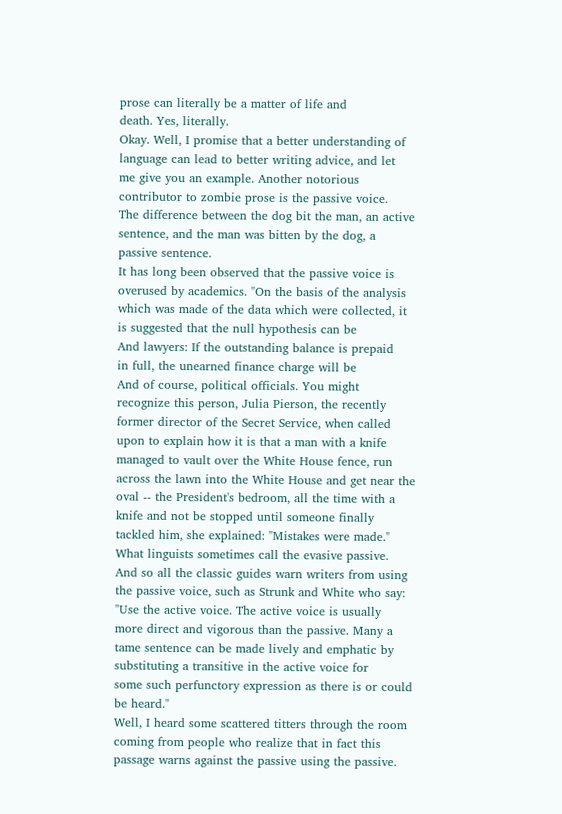prose can literally be a matter of life and
death. Yes, literally.
Okay. Well, I promise that a better understanding of
language can lead to better writing advice, and let
me give you an example. Another notorious
contributor to zombie prose is the passive voice.
The difference between the dog bit the man, an active
sentence, and the man was bitten by the dog, a
passive sentence.
It has long been observed that the passive voice is
overused by academics. "On the basis of the analysis
which was made of the data which were collected, it
is suggested that the null hypothesis can be
And lawyers: If the outstanding balance is prepaid
in full, the unearned finance charge will be
And of course, political officials. You might
recognize this person, Julia Pierson, the recently
former director of the Secret Service, when called
upon to explain how it is that a man with a knife
managed to vault over the White House fence, run
across the lawn into the White House and get near the
oval -- the President's bedroom, all the time with a
knife and not be stopped until someone finally
tackled him, she explained: "Mistakes were made."
What linguists sometimes call the evasive passive.
And so all the classic guides warn writers from using
the passive voice, such as Strunk and White who say:
"Use the active voice. The active voice is usually
more direct and vigorous than the passive. Many a
tame sentence can be made lively and emphatic by
substituting a transitive in the active voice for
some such perfunctory expression as there is or could
be heard."
Well, I heard some scattered titters through the room
coming from people who realize that in fact this
passage warns against the passive using the passive.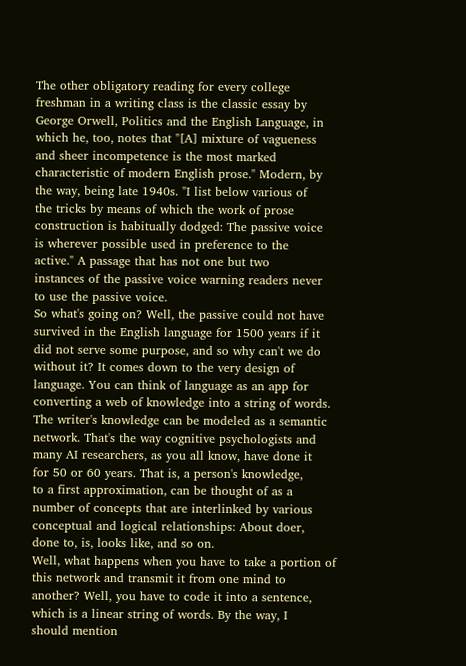The other obligatory reading for every college
freshman in a writing class is the classic essay by
George Orwell, Politics and the English Language, in
which he, too, notes that "[A] mixture of vagueness
and sheer incompetence is the most marked
characteristic of modern English prose." Modern, by
the way, being late 1940s. "I list below various of
the tricks by means of which the work of prose
construction is habitually dodged: The passive voice
is wherever possible used in preference to the
active." A passage that has not one but two
instances of the passive voice warning readers never
to use the passive voice.
So what's going on? Well, the passive could not have
survived in the English language for 1500 years if it
did not serve some purpose, and so why can't we do
without it? It comes down to the very design of
language. You can think of language as an app for
converting a web of knowledge into a string of words.
The writer's knowledge can be modeled as a semantic
network. That's the way cognitive psychologists and
many AI researchers, as you all know, have done it
for 50 or 60 years. That is, a person's knowledge,
to a first approximation, can be thought of as a
number of concepts that are interlinked by various
conceptual and logical relationships: About doer,
done to, is, looks like, and so on.
Well, what happens when you have to take a portion of
this network and transmit it from one mind to
another? Well, you have to code it into a sentence,
which is a linear string of words. By the way, I
should mention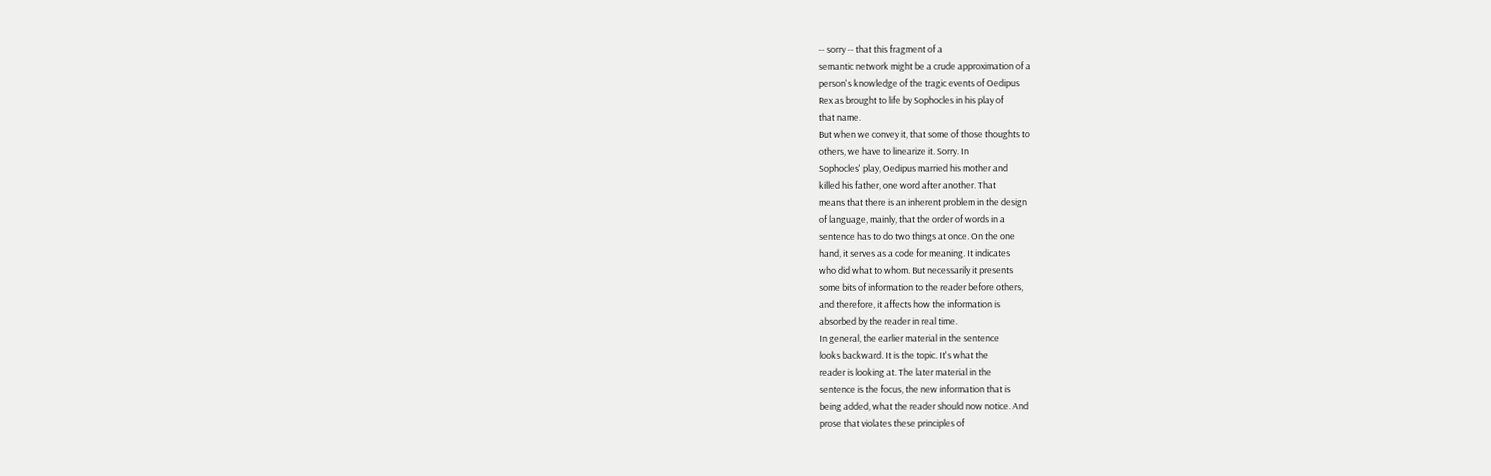-- sorry -- that this fragment of a
semantic network might be a crude approximation of a
person's knowledge of the tragic events of Oedipus
Rex as brought to life by Sophocles in his play of
that name.
But when we convey it, that some of those thoughts to
others, we have to linearize it. Sorry. In
Sophocles' play, Oedipus married his mother and
killed his father, one word after another. That
means that there is an inherent problem in the design
of language, mainly, that the order of words in a
sentence has to do two things at once. On the one
hand, it serves as a code for meaning. It indicates
who did what to whom. But necessarily it presents
some bits of information to the reader before others,
and therefore, it affects how the information is
absorbed by the reader in real time.
In general, the earlier material in the sentence
looks backward. It is the topic. It's what the
reader is looking at. The later material in the
sentence is the focus, the new information that is
being added, what the reader should now notice. And
prose that violates these principles of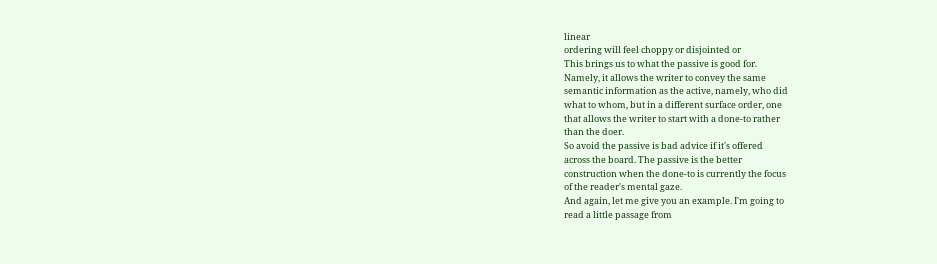linear
ordering will feel choppy or disjointed or
This brings us to what the passive is good for.
Namely, it allows the writer to convey the same
semantic information as the active, namely, who did
what to whom, but in a different surface order, one
that allows the writer to start with a done-to rather
than the doer.
So avoid the passive is bad advice if it's offered
across the board. The passive is the better
construction when the done-to is currently the focus
of the reader's mental gaze.
And again, let me give you an example. I'm going to
read a little passage from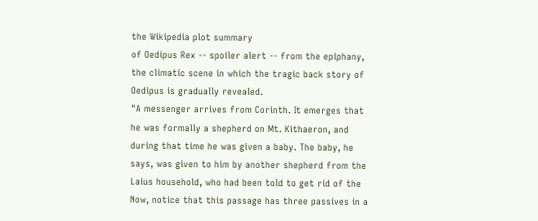the Wikipedia plot summary
of Oedipus Rex -- spoiler alert -- from the epiphany,
the climatic scene in which the tragic back story of
Oedipus is gradually revealed.
"A messenger arrives from Corinth. It emerges that
he was formally a shepherd on Mt. Kithaeron, and
during that time he was given a baby. The baby, he
says, was given to him by another shepherd from the
Laius household, who had been told to get rid of the
Now, notice that this passage has three passives in a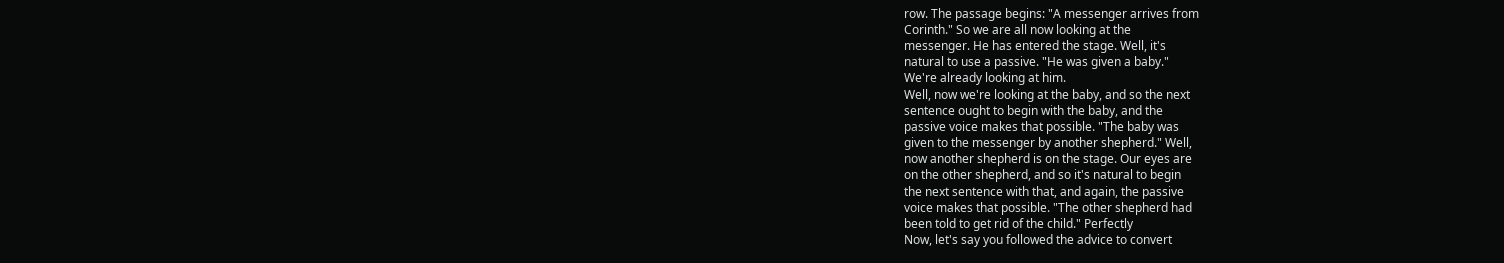row. The passage begins: "A messenger arrives from
Corinth." So we are all now looking at the
messenger. He has entered the stage. Well, it's
natural to use a passive. "He was given a baby."
We're already looking at him.
Well, now we're looking at the baby, and so the next
sentence ought to begin with the baby, and the
passive voice makes that possible. "The baby was
given to the messenger by another shepherd." Well,
now another shepherd is on the stage. Our eyes are
on the other shepherd, and so it's natural to begin
the next sentence with that, and again, the passive
voice makes that possible. "The other shepherd had
been told to get rid of the child." Perfectly
Now, let's say you followed the advice to convert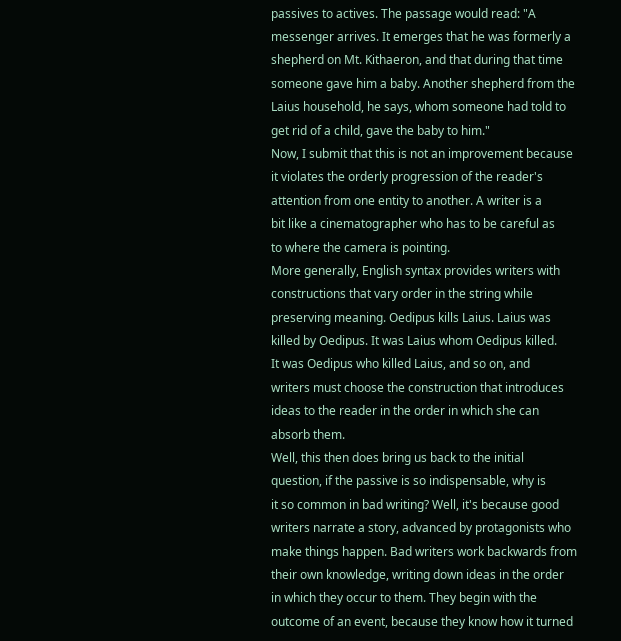passives to actives. The passage would read: "A
messenger arrives. It emerges that he was formerly a
shepherd on Mt. Kithaeron, and that during that time
someone gave him a baby. Another shepherd from the
Laius household, he says, whom someone had told to
get rid of a child, gave the baby to him."
Now, I submit that this is not an improvement because
it violates the orderly progression of the reader's
attention from one entity to another. A writer is a
bit like a cinematographer who has to be careful as
to where the camera is pointing.
More generally, English syntax provides writers with
constructions that vary order in the string while
preserving meaning. Oedipus kills Laius. Laius was
killed by Oedipus. It was Laius whom Oedipus killed.
It was Oedipus who killed Laius, and so on, and
writers must choose the construction that introduces
ideas to the reader in the order in which she can
absorb them.
Well, this then does bring us back to the initial
question, if the passive is so indispensable, why is
it so common in bad writing? Well, it's because good
writers narrate a story, advanced by protagonists who
make things happen. Bad writers work backwards from
their own knowledge, writing down ideas in the order
in which they occur to them. They begin with the
outcome of an event, because they know how it turned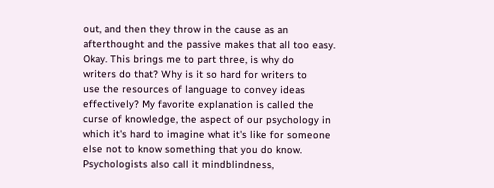out, and then they throw in the cause as an
afterthought and the passive makes that all too easy.
Okay. This brings me to part three, is why do
writers do that? Why is it so hard for writers to
use the resources of language to convey ideas
effectively? My favorite explanation is called the
curse of knowledge, the aspect of our psychology in
which it's hard to imagine what it's like for someone
else not to know something that you do know.
Psychologists also call it mindblindness,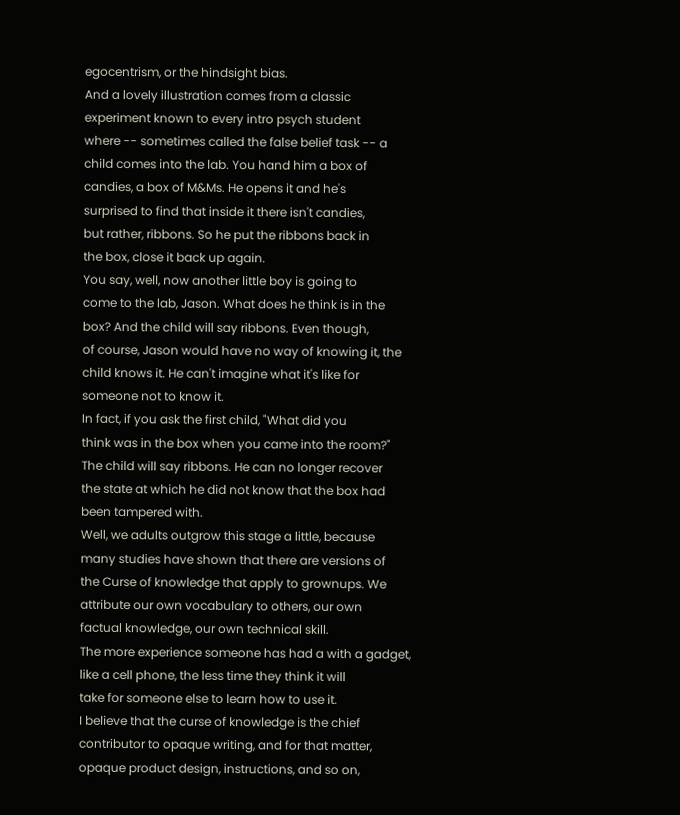egocentrism, or the hindsight bias.
And a lovely illustration comes from a classic
experiment known to every intro psych student
where -- sometimes called the false belief task -- a
child comes into the lab. You hand him a box of
candies, a box of M&Ms. He opens it and he's
surprised to find that inside it there isn't candies,
but rather, ribbons. So he put the ribbons back in
the box, close it back up again.
You say, well, now another little boy is going to
come to the lab, Jason. What does he think is in the
box? And the child will say ribbons. Even though,
of course, Jason would have no way of knowing it, the
child knows it. He can't imagine what it's like for
someone not to know it.
In fact, if you ask the first child, "What did you
think was in the box when you came into the room?"
The child will say ribbons. He can no longer recover
the state at which he did not know that the box had
been tampered with.
Well, we adults outgrow this stage a little, because
many studies have shown that there are versions of
the Curse of knowledge that apply to grownups. We
attribute our own vocabulary to others, our own
factual knowledge, our own technical skill.
The more experience someone has had a with a gadget,
like a cell phone, the less time they think it will
take for someone else to learn how to use it.
I believe that the curse of knowledge is the chief
contributor to opaque writing, and for that matter,
opaque product design, instructions, and so on,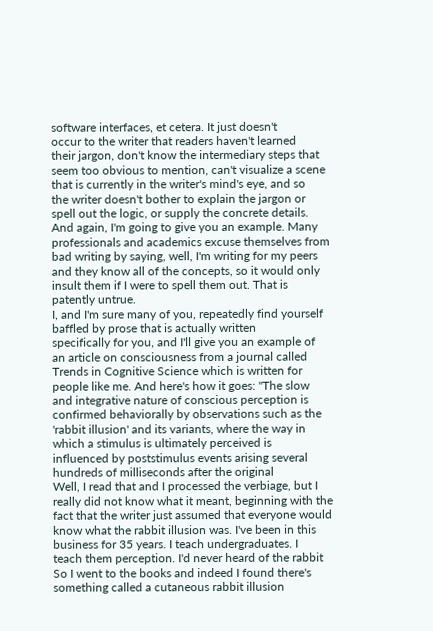software interfaces, et cetera. It just doesn't
occur to the writer that readers haven't learned
their jargon, don't know the intermediary steps that
seem too obvious to mention, can't visualize a scene
that is currently in the writer's mind's eye, and so
the writer doesn't bother to explain the jargon or
spell out the logic, or supply the concrete details.
And again, I'm going to give you an example. Many
professionals and academics excuse themselves from
bad writing by saying, well, I'm writing for my peers
and they know all of the concepts, so it would only
insult them if I were to spell them out. That is
patently untrue.
I, and I'm sure many of you, repeatedly find yourself
baffled by prose that is actually written
specifically for you, and I'll give you an example of
an article on consciousness from a journal called
Trends in Cognitive Science which is written for
people like me. And here's how it goes: "The slow
and integrative nature of conscious perception is
confirmed behaviorally by observations such as the
'rabbit illusion' and its variants, where the way in
which a stimulus is ultimately perceived is
influenced by poststimulus events arising several
hundreds of milliseconds after the original
Well, I read that and I processed the verbiage, but I
really did not know what it meant, beginning with the
fact that the writer just assumed that everyone would
know what the rabbit illusion was. I've been in this
business for 35 years. I teach undergraduates. I
teach them perception. I'd never heard of the rabbit
So I went to the books and indeed I found there's
something called a cutaneous rabbit illusion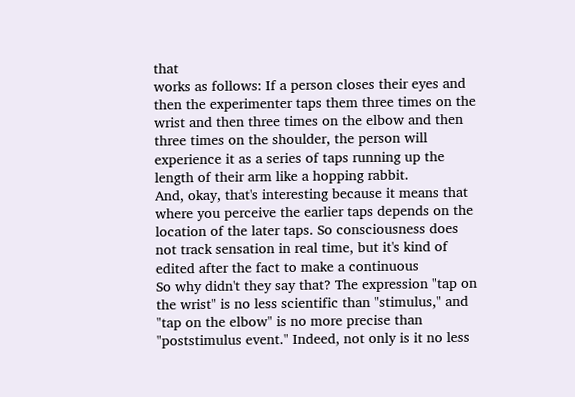that
works as follows: If a person closes their eyes and
then the experimenter taps them three times on the
wrist and then three times on the elbow and then
three times on the shoulder, the person will
experience it as a series of taps running up the
length of their arm like a hopping rabbit.
And, okay, that's interesting because it means that
where you perceive the earlier taps depends on the
location of the later taps. So consciousness does
not track sensation in real time, but it's kind of
edited after the fact to make a continuous
So why didn't they say that? The expression "tap on
the wrist" is no less scientific than "stimulus," and
"tap on the elbow" is no more precise than
"poststimulus event." Indeed, not only is it no less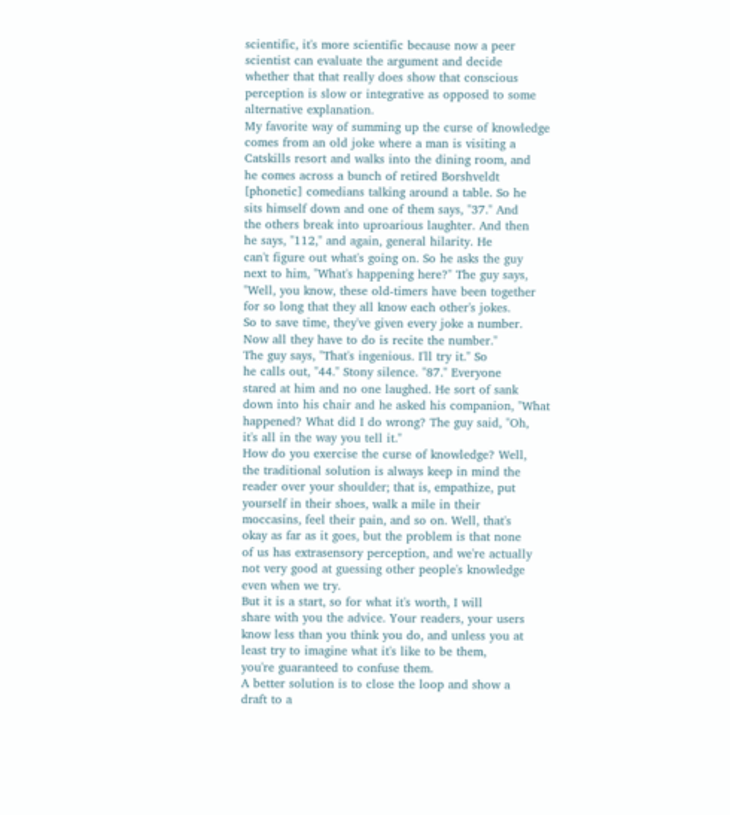scientific, it's more scientific because now a peer
scientist can evaluate the argument and decide
whether that that really does show that conscious
perception is slow or integrative as opposed to some
alternative explanation.
My favorite way of summing up the curse of knowledge
comes from an old joke where a man is visiting a
Catskills resort and walks into the dining room, and
he comes across a bunch of retired Borshveldt
[phonetic] comedians talking around a table. So he
sits himself down and one of them says, "37." And
the others break into uproarious laughter. And then
he says, "112," and again, general hilarity. He
can't figure out what's going on. So he asks the guy
next to him, "What's happening here?" The guy says,
"Well, you know, these old-timers have been together
for so long that they all know each other's jokes.
So to save time, they've given every joke a number.
Now all they have to do is recite the number."
The guy says, "That's ingenious. I'll try it." So
he calls out, "44." Stony silence. "87." Everyone
stared at him and no one laughed. He sort of sank
down into his chair and he asked his companion, "What
happened? What did I do wrong? The guy said, "Oh,
it's all in the way you tell it."
How do you exercise the curse of knowledge? Well,
the traditional solution is always keep in mind the
reader over your shoulder; that is, empathize, put
yourself in their shoes, walk a mile in their
moccasins, feel their pain, and so on. Well, that's
okay as far as it goes, but the problem is that none
of us has extrasensory perception, and we're actually
not very good at guessing other people's knowledge
even when we try.
But it is a start, so for what it's worth, I will
share with you the advice. Your readers, your users
know less than you think you do, and unless you at
least try to imagine what it's like to be them,
you're guaranteed to confuse them.
A better solution is to close the loop and show a
draft to a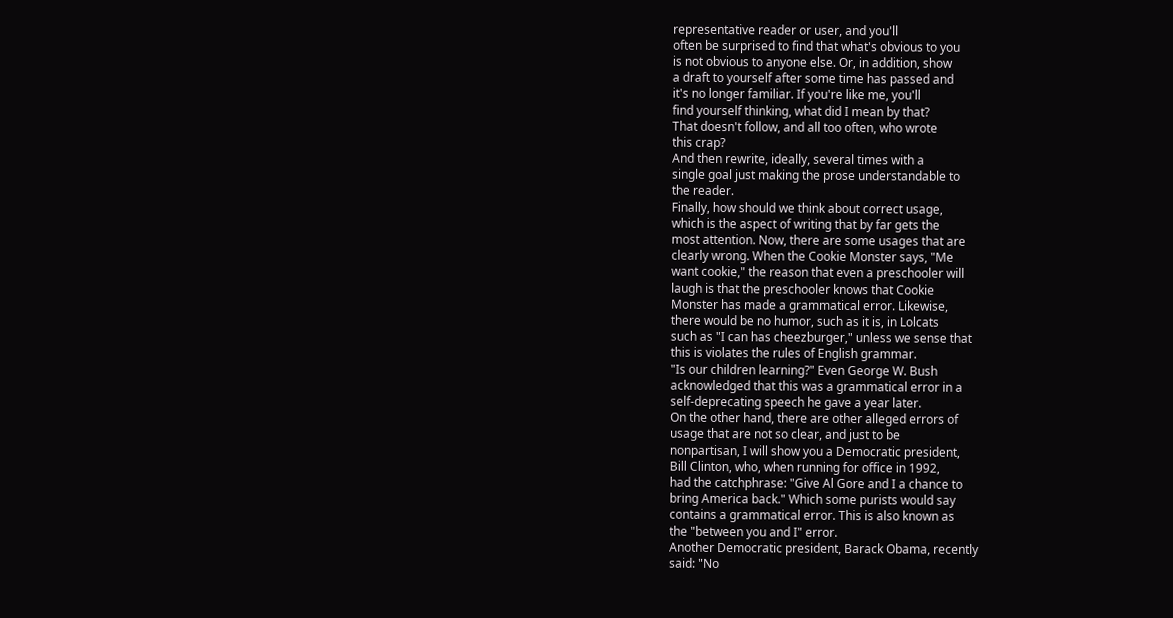representative reader or user, and you'll
often be surprised to find that what's obvious to you
is not obvious to anyone else. Or, in addition, show
a draft to yourself after some time has passed and
it's no longer familiar. If you're like me, you'll
find yourself thinking, what did I mean by that?
That doesn't follow, and all too often, who wrote
this crap?
And then rewrite, ideally, several times with a
single goal just making the prose understandable to
the reader.
Finally, how should we think about correct usage,
which is the aspect of writing that by far gets the
most attention. Now, there are some usages that are
clearly wrong. When the Cookie Monster says, "Me
want cookie," the reason that even a preschooler will
laugh is that the preschooler knows that Cookie
Monster has made a grammatical error. Likewise,
there would be no humor, such as it is, in Lolcats
such as "I can has cheezburger," unless we sense that
this is violates the rules of English grammar.
"Is our children learning?" Even George W. Bush
acknowledged that this was a grammatical error in a
self-deprecating speech he gave a year later.
On the other hand, there are other alleged errors of
usage that are not so clear, and just to be
nonpartisan, I will show you a Democratic president,
Bill Clinton, who, when running for office in 1992,
had the catchphrase: "Give Al Gore and I a chance to
bring America back." Which some purists would say
contains a grammatical error. This is also known as
the "between you and I" error.
Another Democratic president, Barack Obama, recently
said: "No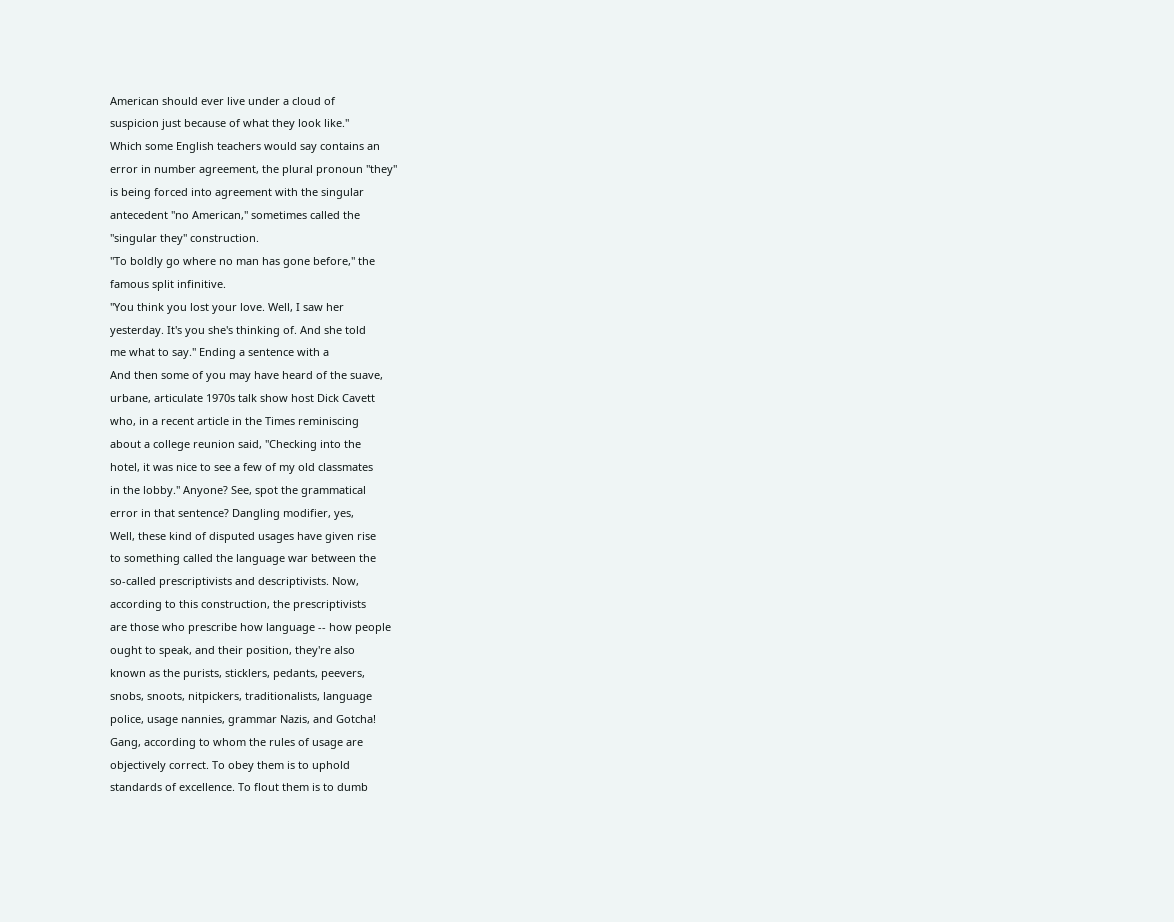American should ever live under a cloud of
suspicion just because of what they look like."
Which some English teachers would say contains an
error in number agreement, the plural pronoun "they"
is being forced into agreement with the singular
antecedent "no American," sometimes called the
"singular they" construction.
"To boldly go where no man has gone before," the
famous split infinitive.
"You think you lost your love. Well, I saw her
yesterday. It's you she's thinking of. And she told
me what to say." Ending a sentence with a
And then some of you may have heard of the suave,
urbane, articulate 1970s talk show host Dick Cavett
who, in a recent article in the Times reminiscing
about a college reunion said, "Checking into the
hotel, it was nice to see a few of my old classmates
in the lobby." Anyone? See, spot the grammatical
error in that sentence? Dangling modifier, yes,
Well, these kind of disputed usages have given rise
to something called the language war between the
so-called prescriptivists and descriptivists. Now,
according to this construction, the prescriptivists
are those who prescribe how language -- how people
ought to speak, and their position, they're also
known as the purists, sticklers, pedants, peevers,
snobs, snoots, nitpickers, traditionalists, language
police, usage nannies, grammar Nazis, and Gotcha!
Gang, according to whom the rules of usage are
objectively correct. To obey them is to uphold
standards of excellence. To flout them is to dumb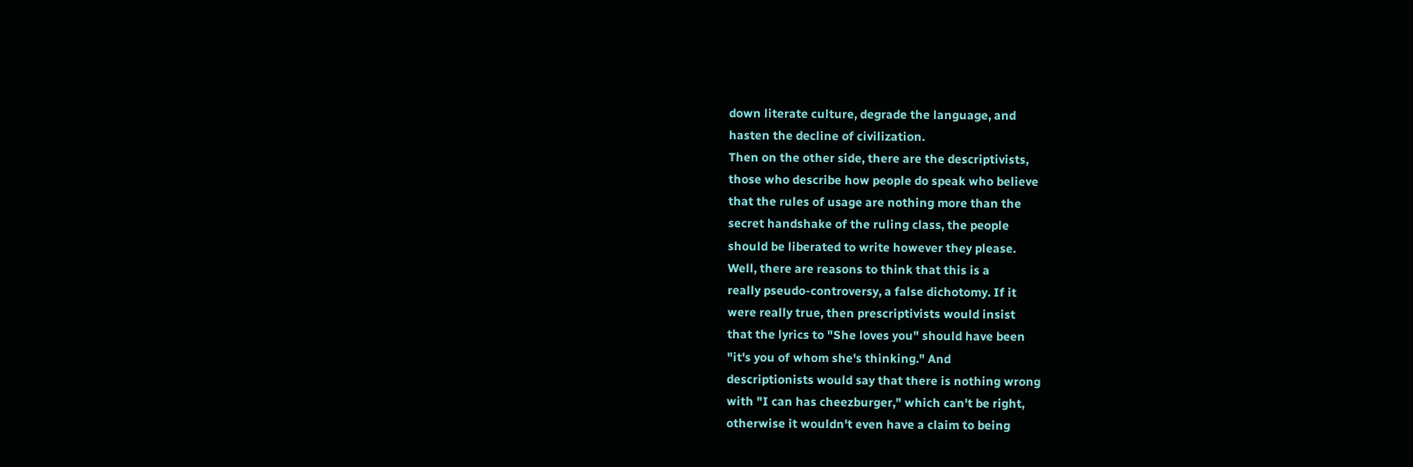down literate culture, degrade the language, and
hasten the decline of civilization.
Then on the other side, there are the descriptivists,
those who describe how people do speak who believe
that the rules of usage are nothing more than the
secret handshake of the ruling class, the people
should be liberated to write however they please.
Well, there are reasons to think that this is a
really pseudo-controversy, a false dichotomy. If it
were really true, then prescriptivists would insist
that the lyrics to "She loves you" should have been
"it's you of whom she's thinking." And
descriptionists would say that there is nothing wrong
with "I can has cheezburger," which can't be right,
otherwise it wouldn't even have a claim to being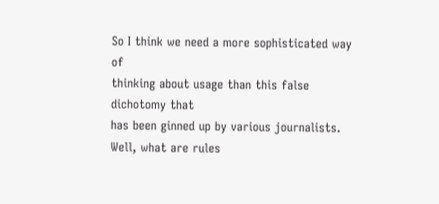So I think we need a more sophisticated way of
thinking about usage than this false dichotomy that
has been ginned up by various journalists.
Well, what are rules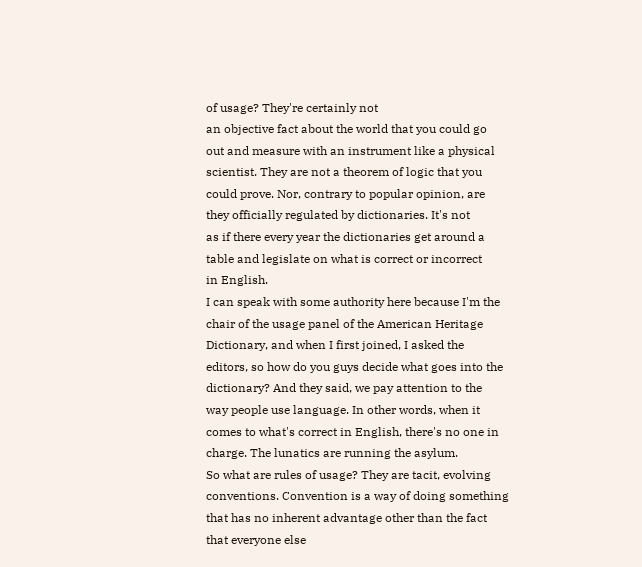of usage? They're certainly not
an objective fact about the world that you could go
out and measure with an instrument like a physical
scientist. They are not a theorem of logic that you
could prove. Nor, contrary to popular opinion, are
they officially regulated by dictionaries. It's not
as if there every year the dictionaries get around a
table and legislate on what is correct or incorrect
in English.
I can speak with some authority here because I'm the
chair of the usage panel of the American Heritage
Dictionary, and when I first joined, I asked the
editors, so how do you guys decide what goes into the
dictionary? And they said, we pay attention to the
way people use language. In other words, when it
comes to what's correct in English, there's no one in
charge. The lunatics are running the asylum.
So what are rules of usage? They are tacit, evolving
conventions. Convention is a way of doing something
that has no inherent advantage other than the fact
that everyone else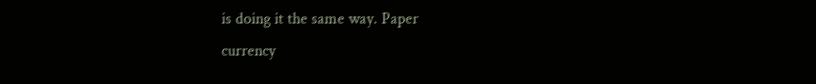is doing it the same way. Paper
currency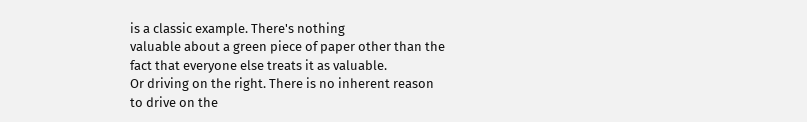is a classic example. There's nothing
valuable about a green piece of paper other than the
fact that everyone else treats it as valuable.
Or driving on the right. There is no inherent reason
to drive on the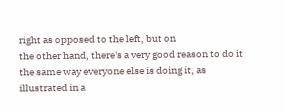right as opposed to the left, but on
the other hand, there's a very good reason to do it
the same way everyone else is doing it, as
illustrated in a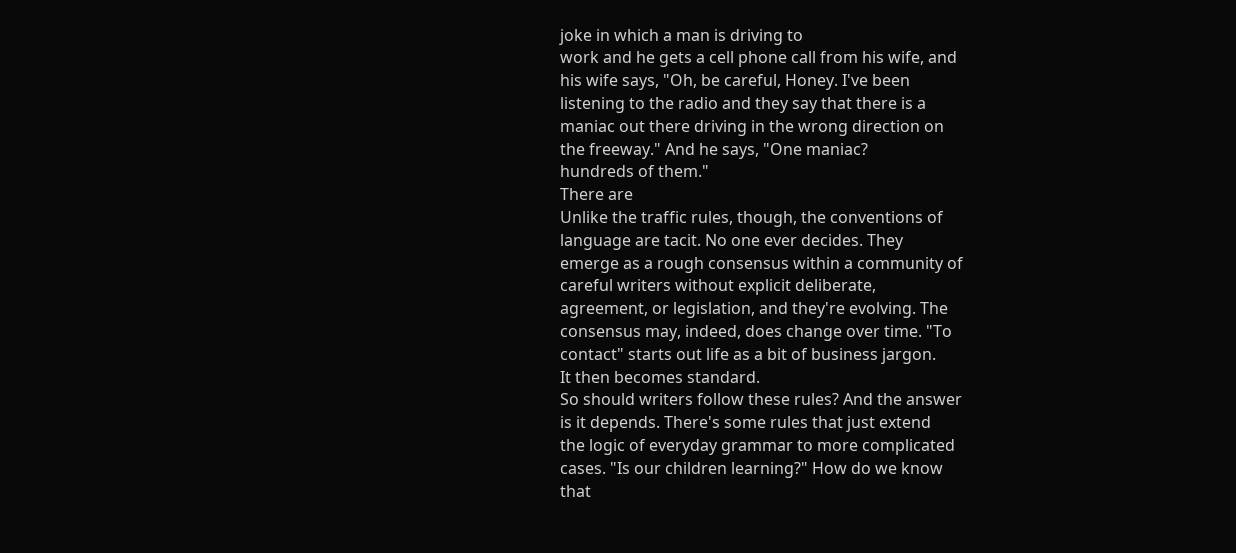joke in which a man is driving to
work and he gets a cell phone call from his wife, and
his wife says, "Oh, be careful, Honey. I've been
listening to the radio and they say that there is a
maniac out there driving in the wrong direction on
the freeway." And he says, "One maniac?
hundreds of them."
There are
Unlike the traffic rules, though, the conventions of
language are tacit. No one ever decides. They
emerge as a rough consensus within a community of
careful writers without explicit deliberate,
agreement, or legislation, and they're evolving. The
consensus may, indeed, does change over time. "To
contact" starts out life as a bit of business jargon.
It then becomes standard.
So should writers follow these rules? And the answer
is it depends. There's some rules that just extend
the logic of everyday grammar to more complicated
cases. "Is our children learning?" How do we know
that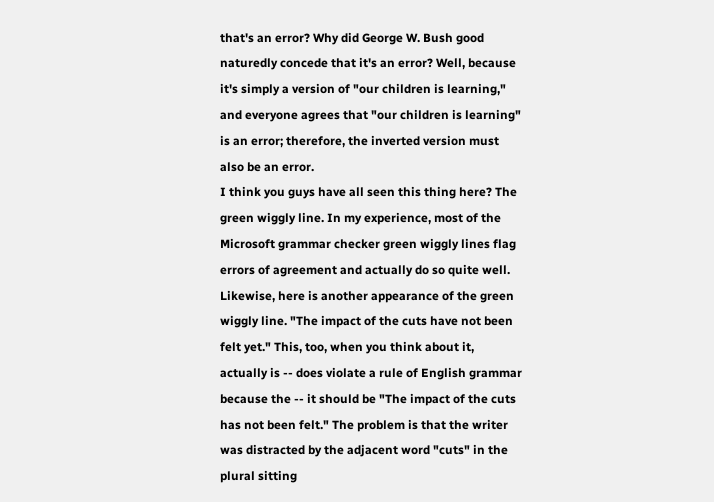that's an error? Why did George W. Bush good
naturedly concede that it's an error? Well, because
it's simply a version of "our children is learning,"
and everyone agrees that "our children is learning"
is an error; therefore, the inverted version must
also be an error.
I think you guys have all seen this thing here? The
green wiggly line. In my experience, most of the
Microsoft grammar checker green wiggly lines flag
errors of agreement and actually do so quite well.
Likewise, here is another appearance of the green
wiggly line. "The impact of the cuts have not been
felt yet." This, too, when you think about it,
actually is -- does violate a rule of English grammar
because the -- it should be "The impact of the cuts
has not been felt." The problem is that the writer
was distracted by the adjacent word "cuts" in the
plural sitting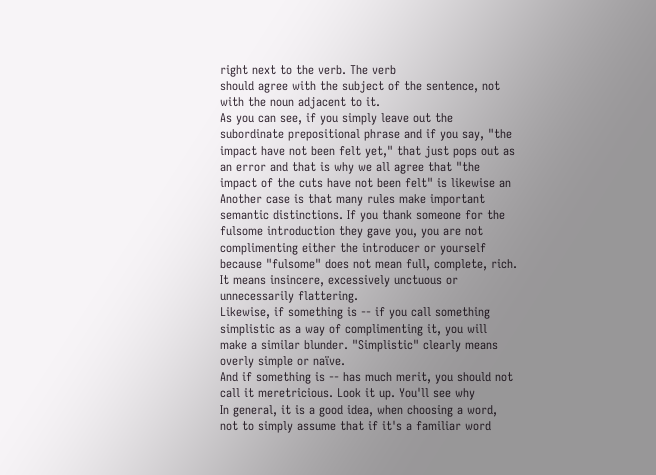right next to the verb. The verb
should agree with the subject of the sentence, not
with the noun adjacent to it.
As you can see, if you simply leave out the
subordinate prepositional phrase and if you say, "the
impact have not been felt yet," that just pops out as
an error and that is why we all agree that "the
impact of the cuts have not been felt" is likewise an
Another case is that many rules make important
semantic distinctions. If you thank someone for the
fulsome introduction they gave you, you are not
complimenting either the introducer or yourself
because "fulsome" does not mean full, complete, rich.
It means insincere, excessively unctuous or
unnecessarily flattering.
Likewise, if something is -- if you call something
simplistic as a way of complimenting it, you will
make a similar blunder. "Simplistic" clearly means
overly simple or naïve.
And if something is -- has much merit, you should not
call it meretricious. Look it up. You'll see why
In general, it is a good idea, when choosing a word,
not to simply assume that if it's a familiar word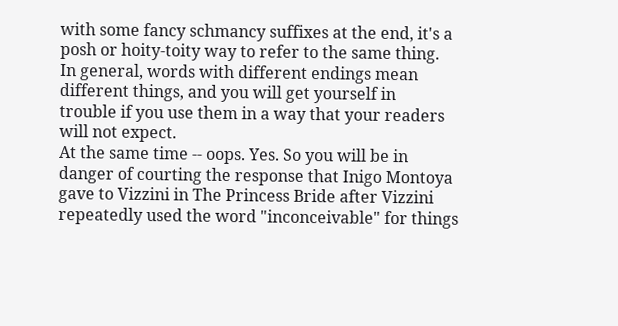with some fancy schmancy suffixes at the end, it's a
posh or hoity-toity way to refer to the same thing.
In general, words with different endings mean
different things, and you will get yourself in
trouble if you use them in a way that your readers
will not expect.
At the same time -- oops. Yes. So you will be in
danger of courting the response that Inigo Montoya
gave to Vizzini in The Princess Bride after Vizzini
repeatedly used the word "inconceivable" for things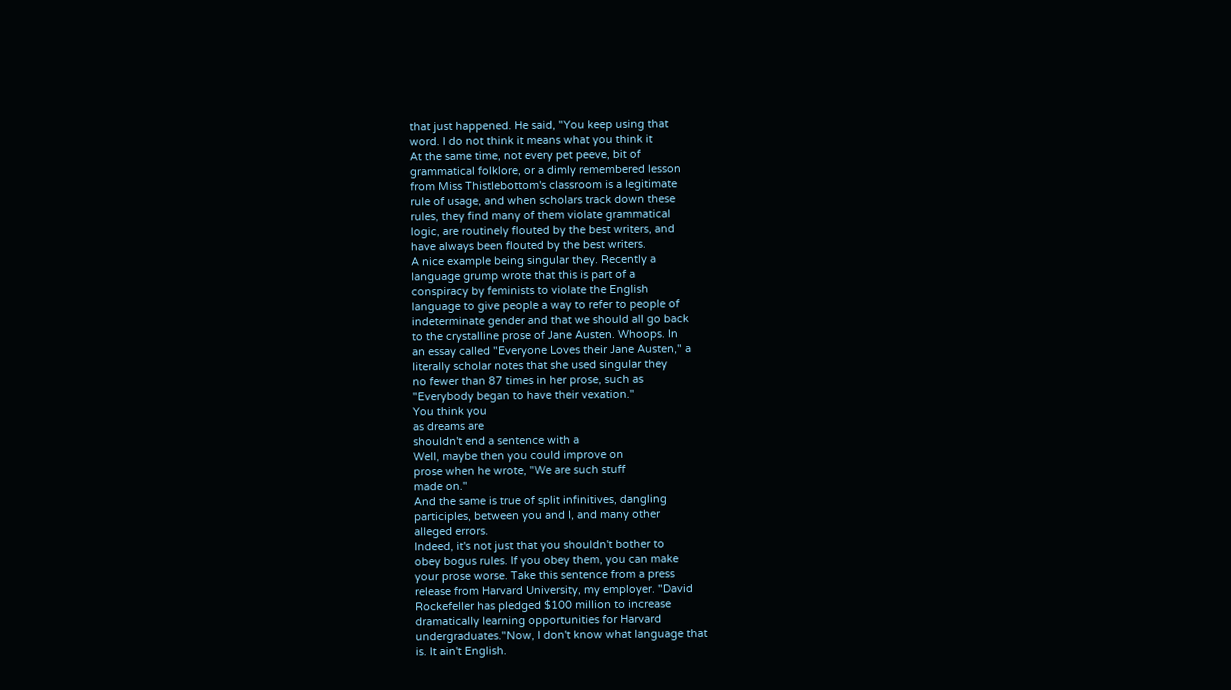that just happened. He said, "You keep using that
word. I do not think it means what you think it
At the same time, not every pet peeve, bit of
grammatical folklore, or a dimly remembered lesson
from Miss Thistlebottom's classroom is a legitimate
rule of usage, and when scholars track down these
rules, they find many of them violate grammatical
logic, are routinely flouted by the best writers, and
have always been flouted by the best writers.
A nice example being singular they. Recently a
language grump wrote that this is part of a
conspiracy by feminists to violate the English
language to give people a way to refer to people of
indeterminate gender and that we should all go back
to the crystalline prose of Jane Austen. Whoops. In
an essay called "Everyone Loves their Jane Austen," a
literally scholar notes that she used singular they
no fewer than 87 times in her prose, such as
"Everybody began to have their vexation."
You think you
as dreams are
shouldn't end a sentence with a
Well, maybe then you could improve on
prose when he wrote, "We are such stuff
made on."
And the same is true of split infinitives, dangling
participles, between you and I, and many other
alleged errors.
Indeed, it's not just that you shouldn't bother to
obey bogus rules. If you obey them, you can make
your prose worse. Take this sentence from a press
release from Harvard University, my employer. "David
Rockefeller has pledged $100 million to increase
dramatically learning opportunities for Harvard
undergraduates."Now, I don't know what language that
is. It ain't English.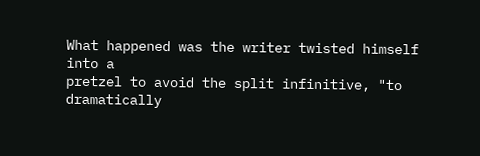What happened was the writer twisted himself into a
pretzel to avoid the split infinitive, "to
dramatically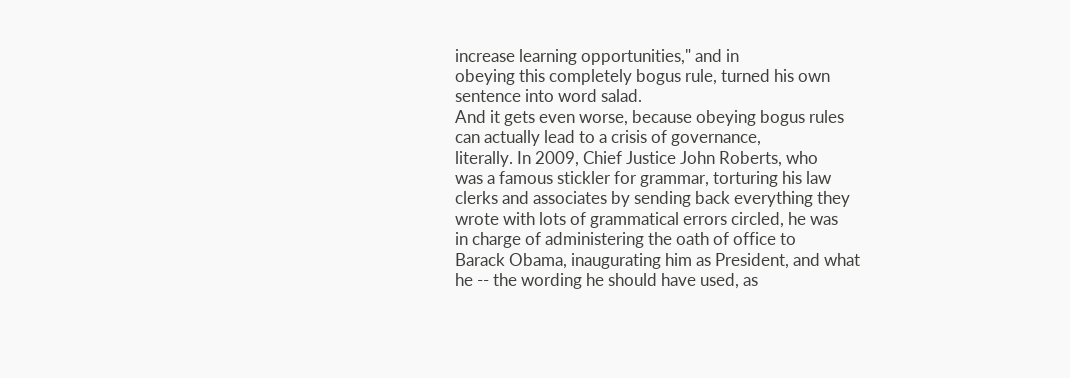increase learning opportunities," and in
obeying this completely bogus rule, turned his own
sentence into word salad.
And it gets even worse, because obeying bogus rules
can actually lead to a crisis of governance,
literally. In 2009, Chief Justice John Roberts, who
was a famous stickler for grammar, torturing his law
clerks and associates by sending back everything they
wrote with lots of grammatical errors circled, he was
in charge of administering the oath of office to
Barack Obama, inaugurating him as President, and what
he -- the wording he should have used, as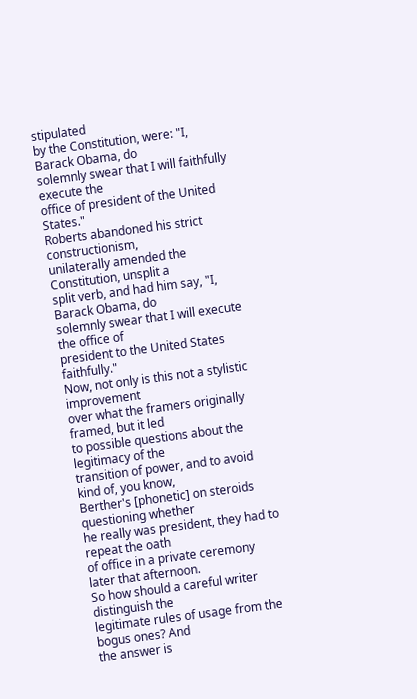stipulated
by the Constitution, were: "I, Barack Obama, do
solemnly swear that I will faithfully execute the
office of president of the United States."
Roberts abandoned his strict constructionism,
unilaterally amended the Constitution, unsplit a
split verb, and had him say, "I, Barack Obama, do
solemnly swear that I will execute the office of
president to the United States faithfully."
Now, not only is this not a stylistic improvement
over what the framers originally framed, but it led
to possible questions about the legitimacy of the
transition of power, and to avoid kind of, you know,
Berther's [phonetic] on steroids questioning whether
he really was president, they had to repeat the oath
of office in a private ceremony later that afternoon.
So how should a careful writer distinguish the
legitimate rules of usage from the bogus ones? And
the answer is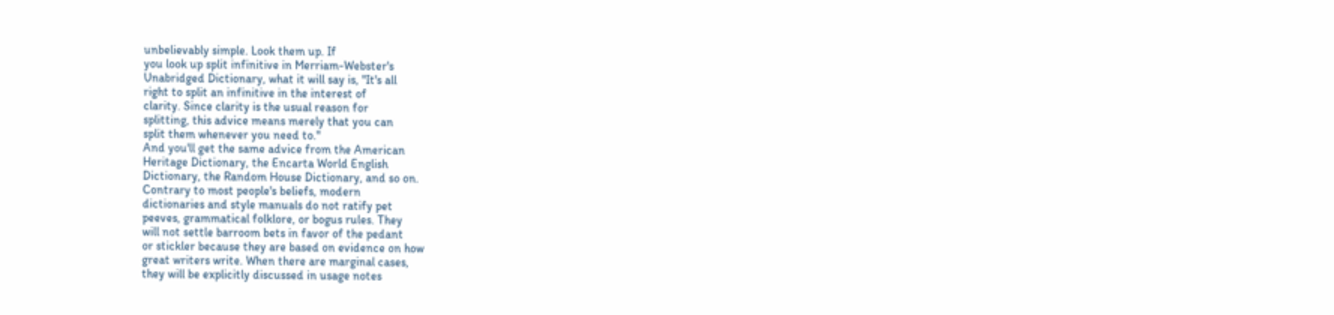unbelievably simple. Look them up. If
you look up split infinitive in Merriam-Webster's
Unabridged Dictionary, what it will say is, "It's all
right to split an infinitive in the interest of
clarity. Since clarity is the usual reason for
splitting, this advice means merely that you can
split them whenever you need to."
And you'll get the same advice from the American
Heritage Dictionary, the Encarta World English
Dictionary, the Random House Dictionary, and so on.
Contrary to most people's beliefs, modern
dictionaries and style manuals do not ratify pet
peeves, grammatical folklore, or bogus rules. They
will not settle barroom bets in favor of the pedant
or stickler because they are based on evidence on how
great writers write. When there are marginal cases,
they will be explicitly discussed in usage notes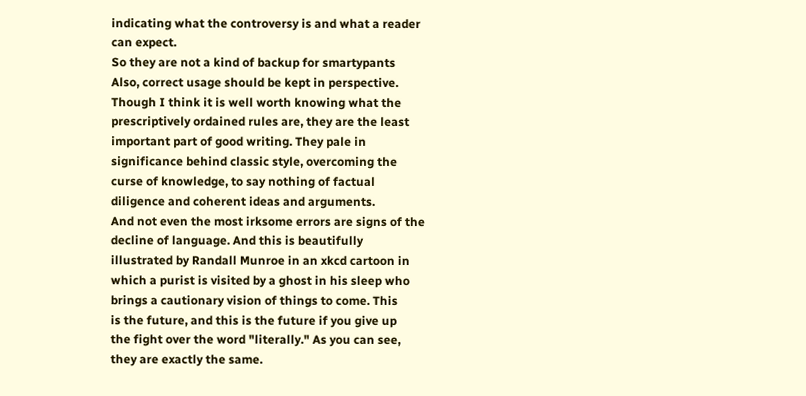indicating what the controversy is and what a reader
can expect.
So they are not a kind of backup for smartypants
Also, correct usage should be kept in perspective.
Though I think it is well worth knowing what the
prescriptively ordained rules are, they are the least
important part of good writing. They pale in
significance behind classic style, overcoming the
curse of knowledge, to say nothing of factual
diligence and coherent ideas and arguments.
And not even the most irksome errors are signs of the
decline of language. And this is beautifully
illustrated by Randall Munroe in an xkcd cartoon in
which a purist is visited by a ghost in his sleep who
brings a cautionary vision of things to come. This
is the future, and this is the future if you give up
the fight over the word "literally." As you can see,
they are exactly the same.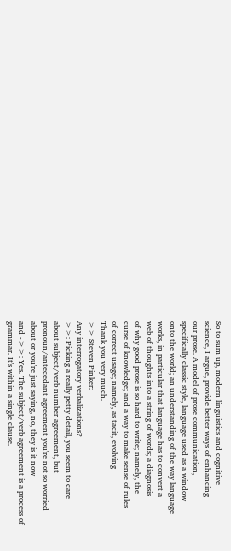So to sum up, modern linguistics and cognitive
science, I argue, provide better ways of enhancing
our prose. A model of prose communication,
specifically classic style, language used as a window
onto the world; an understanding of the way language
works, in particular that language has to convert a
web of thoughts into a string of words; a diagnosis
of why good prose is so hard to write; namely, the
curse of knowledge; and a way to make sense of rules
of correct usage; namely, as tacit, evolving
Thank you very much.
>> Steven Pinker:
Any interrogatory verbalizations?
>>: Picking a really petty detail, you seem to care
about subject/verb number agreement, but
pronoun/antecedant agreement you're not so worried
about or you're just saying, no, they is it now
and ->>: Yes. The subject/verb agreement is a process of
grammar. It's within a single clause.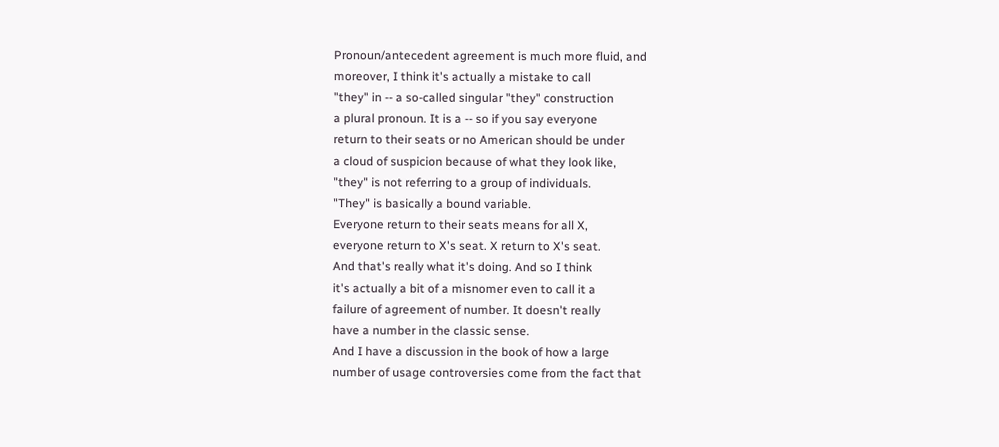Pronoun/antecedent agreement is much more fluid, and
moreover, I think it's actually a mistake to call
"they" in -- a so-called singular "they" construction
a plural pronoun. It is a -- so if you say everyone
return to their seats or no American should be under
a cloud of suspicion because of what they look like,
"they" is not referring to a group of individuals.
"They" is basically a bound variable.
Everyone return to their seats means for all X,
everyone return to X's seat. X return to X's seat.
And that's really what it's doing. And so I think
it's actually a bit of a misnomer even to call it a
failure of agreement of number. It doesn't really
have a number in the classic sense.
And I have a discussion in the book of how a large
number of usage controversies come from the fact that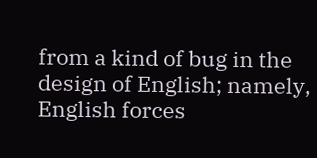from a kind of bug in the design of English; namely,
English forces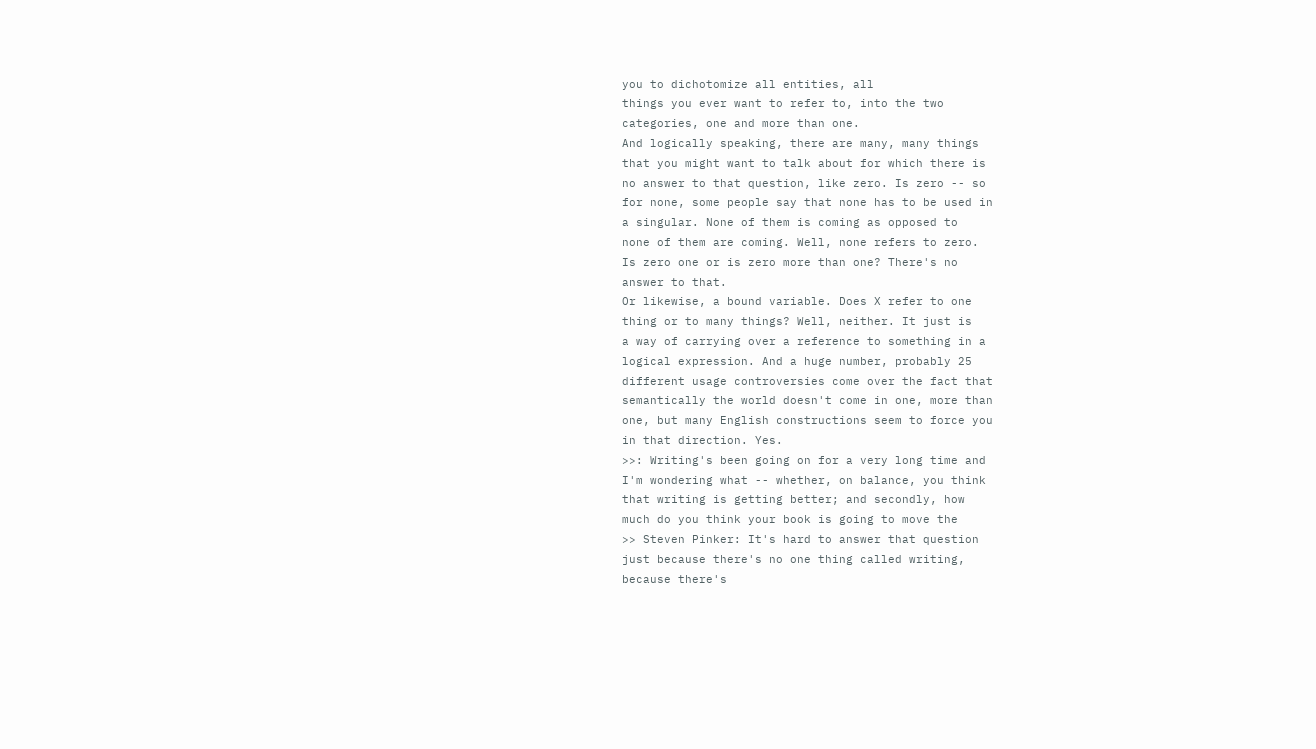you to dichotomize all entities, all
things you ever want to refer to, into the two
categories, one and more than one.
And logically speaking, there are many, many things
that you might want to talk about for which there is
no answer to that question, like zero. Is zero -- so
for none, some people say that none has to be used in
a singular. None of them is coming as opposed to
none of them are coming. Well, none refers to zero.
Is zero one or is zero more than one? There's no
answer to that.
Or likewise, a bound variable. Does X refer to one
thing or to many things? Well, neither. It just is
a way of carrying over a reference to something in a
logical expression. And a huge number, probably 25
different usage controversies come over the fact that
semantically the world doesn't come in one, more than
one, but many English constructions seem to force you
in that direction. Yes.
>>: Writing's been going on for a very long time and
I'm wondering what -- whether, on balance, you think
that writing is getting better; and secondly, how
much do you think your book is going to move the
>> Steven Pinker: It's hard to answer that question
just because there's no one thing called writing,
because there's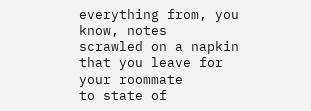everything from, you know, notes
scrawled on a napkin that you leave for your roommate
to state of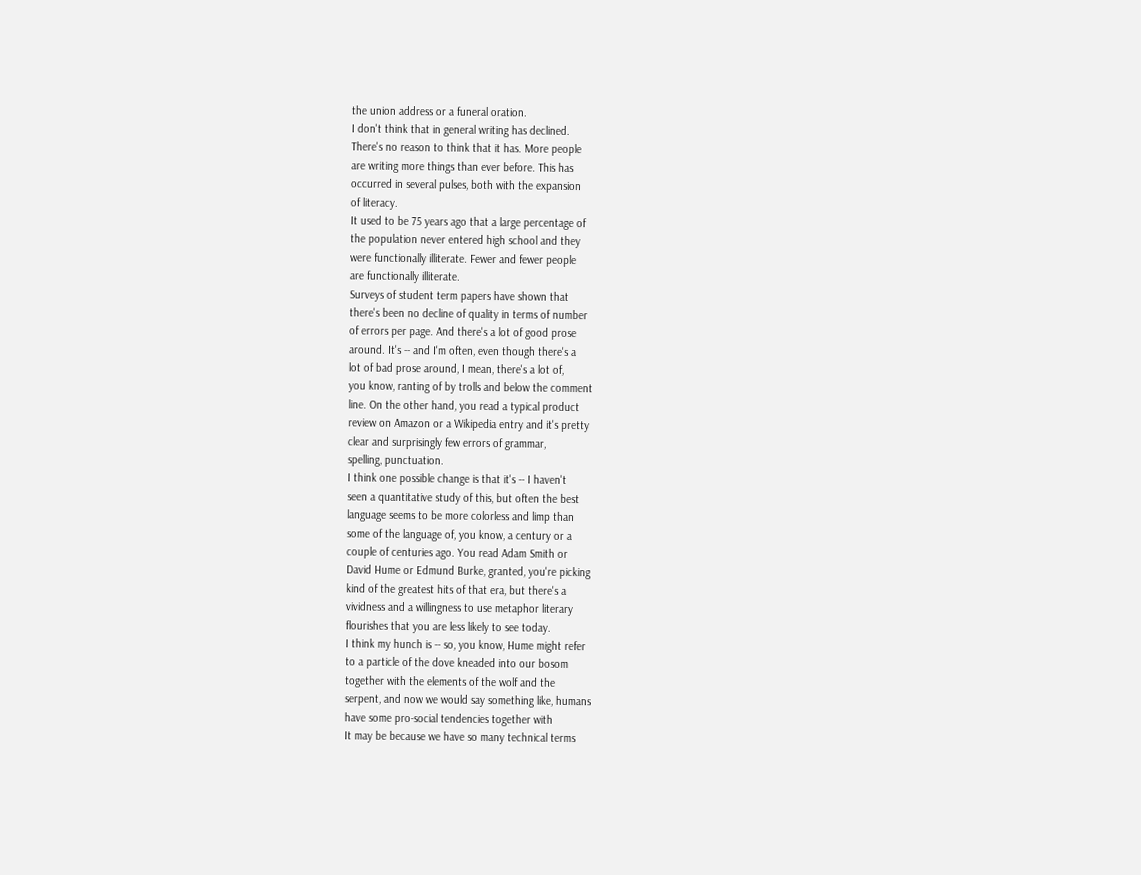the union address or a funeral oration.
I don't think that in general writing has declined.
There's no reason to think that it has. More people
are writing more things than ever before. This has
occurred in several pulses, both with the expansion
of literacy.
It used to be 75 years ago that a large percentage of
the population never entered high school and they
were functionally illiterate. Fewer and fewer people
are functionally illiterate.
Surveys of student term papers have shown that
there's been no decline of quality in terms of number
of errors per page. And there's a lot of good prose
around. It's -- and I'm often, even though there's a
lot of bad prose around, I mean, there's a lot of,
you know, ranting of by trolls and below the comment
line. On the other hand, you read a typical product
review on Amazon or a Wikipedia entry and it's pretty
clear and surprisingly few errors of grammar,
spelling, punctuation.
I think one possible change is that it's -- I haven't
seen a quantitative study of this, but often the best
language seems to be more colorless and limp than
some of the language of, you know, a century or a
couple of centuries ago. You read Adam Smith or
David Hume or Edmund Burke, granted, you're picking
kind of the greatest hits of that era, but there's a
vividness and a willingness to use metaphor literary
flourishes that you are less likely to see today.
I think my hunch is -- so, you know, Hume might refer
to a particle of the dove kneaded into our bosom
together with the elements of the wolf and the
serpent, and now we would say something like, humans
have some pro-social tendencies together with
It may be because we have so many technical terms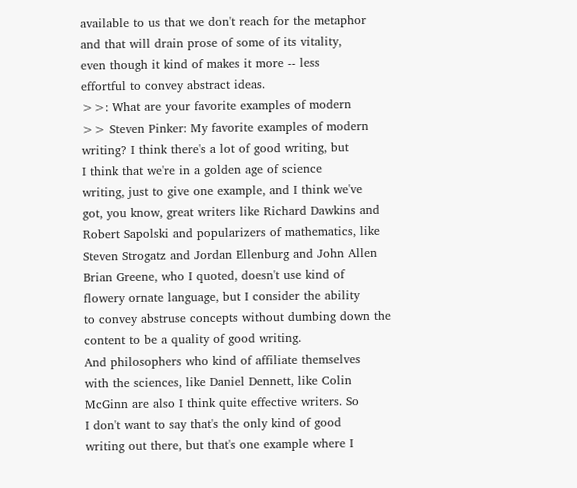available to us that we don't reach for the metaphor
and that will drain prose of some of its vitality,
even though it kind of makes it more -- less
effortful to convey abstract ideas.
>>: What are your favorite examples of modern
>> Steven Pinker: My favorite examples of modern
writing? I think there's a lot of good writing, but
I think that we're in a golden age of science
writing, just to give one example, and I think we've
got, you know, great writers like Richard Dawkins and
Robert Sapolski and popularizers of mathematics, like
Steven Strogatz and Jordan Ellenburg and John Allen
Brian Greene, who I quoted, doesn't use kind of
flowery ornate language, but I consider the ability
to convey abstruse concepts without dumbing down the
content to be a quality of good writing.
And philosophers who kind of affiliate themselves
with the sciences, like Daniel Dennett, like Colin
McGinn are also I think quite effective writers. So
I don't want to say that's the only kind of good
writing out there, but that's one example where I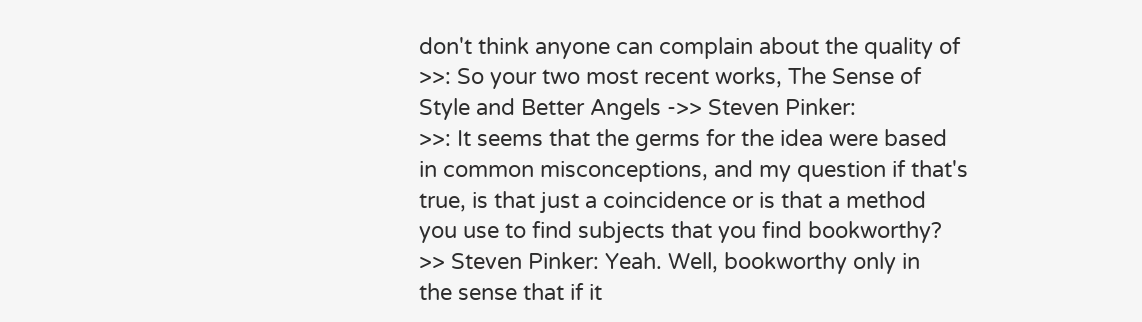don't think anyone can complain about the quality of
>>: So your two most recent works, The Sense of
Style and Better Angels ->> Steven Pinker:
>>: It seems that the germs for the idea were based
in common misconceptions, and my question if that's
true, is that just a coincidence or is that a method
you use to find subjects that you find bookworthy?
>> Steven Pinker: Yeah. Well, bookworthy only in
the sense that if it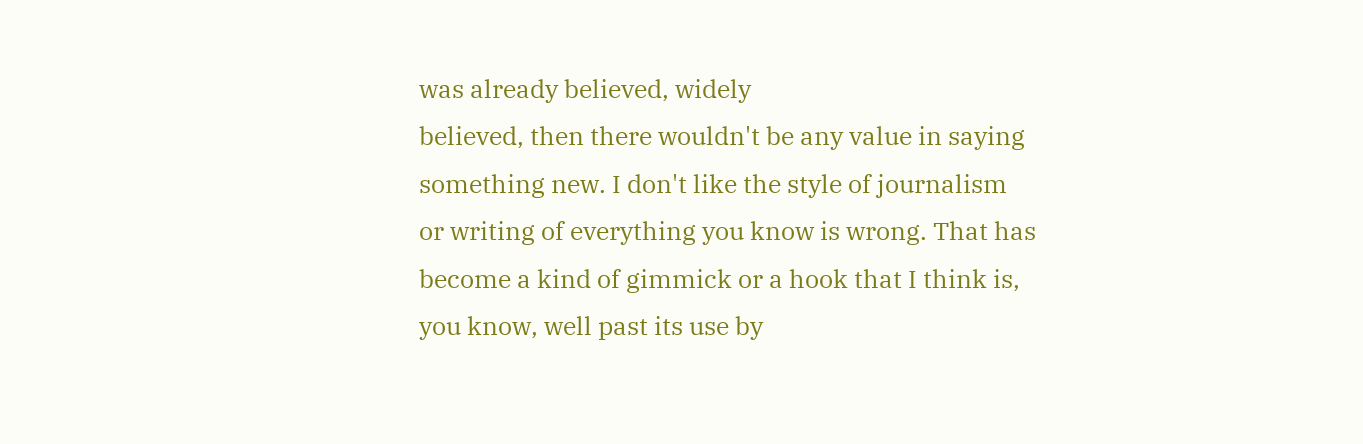was already believed, widely
believed, then there wouldn't be any value in saying
something new. I don't like the style of journalism
or writing of everything you know is wrong. That has
become a kind of gimmick or a hook that I think is,
you know, well past its use by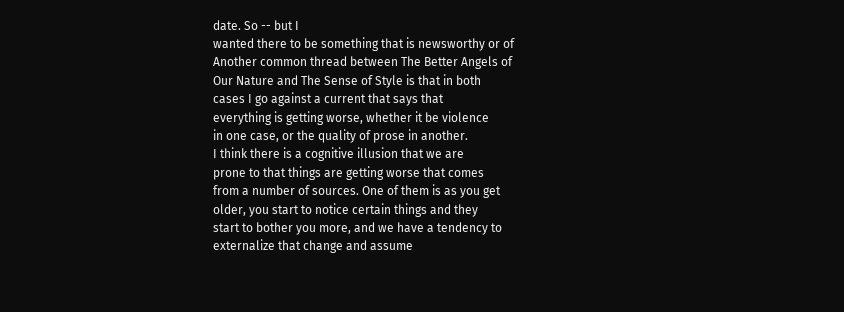date. So -- but I
wanted there to be something that is newsworthy or of
Another common thread between The Better Angels of
Our Nature and The Sense of Style is that in both
cases I go against a current that says that
everything is getting worse, whether it be violence
in one case, or the quality of prose in another.
I think there is a cognitive illusion that we are
prone to that things are getting worse that comes
from a number of sources. One of them is as you get
older, you start to notice certain things and they
start to bother you more, and we have a tendency to
externalize that change and assume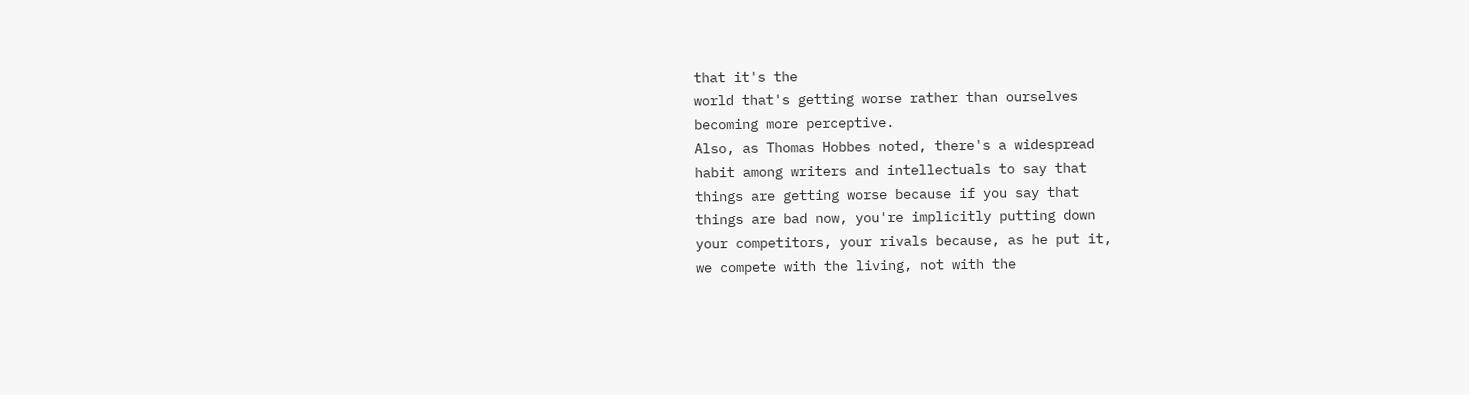that it's the
world that's getting worse rather than ourselves
becoming more perceptive.
Also, as Thomas Hobbes noted, there's a widespread
habit among writers and intellectuals to say that
things are getting worse because if you say that
things are bad now, you're implicitly putting down
your competitors, your rivals because, as he put it,
we compete with the living, not with the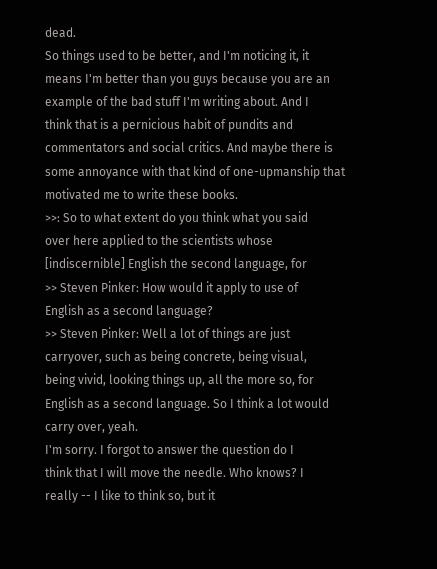dead.
So things used to be better, and I'm noticing it, it
means I'm better than you guys because you are an
example of the bad stuff I'm writing about. And I
think that is a pernicious habit of pundits and
commentators and social critics. And maybe there is
some annoyance with that kind of one-upmanship that
motivated me to write these books.
>>: So to what extent do you think what you said
over here applied to the scientists whose
[indiscernible] English the second language, for
>> Steven Pinker: How would it apply to use of
English as a second language?
>> Steven Pinker: Well a lot of things are just
carryover, such as being concrete, being visual,
being vivid, looking things up, all the more so, for
English as a second language. So I think a lot would
carry over, yeah.
I'm sorry. I forgot to answer the question do I
think that I will move the needle. Who knows? I
really -- I like to think so, but it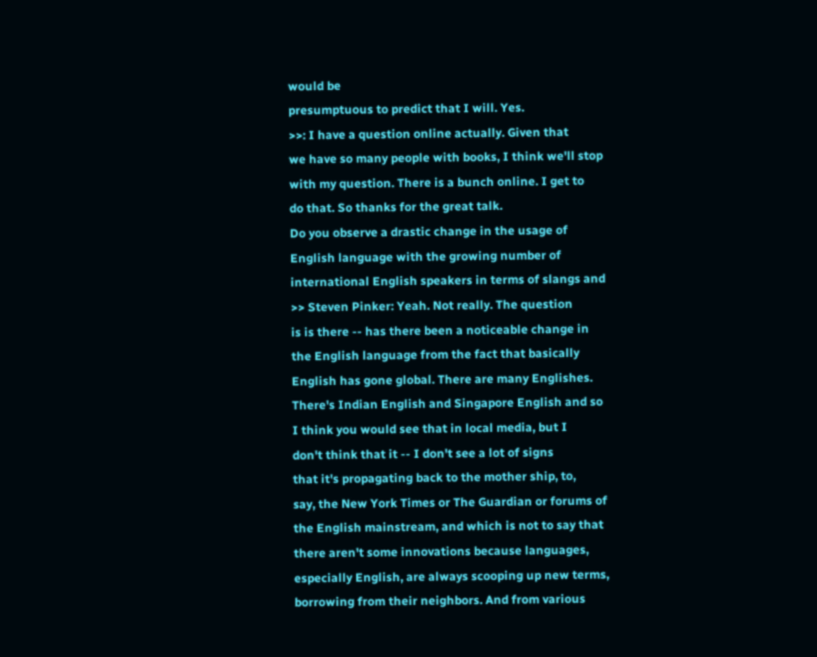would be
presumptuous to predict that I will. Yes.
>>: I have a question online actually. Given that
we have so many people with books, I think we'll stop
with my question. There is a bunch online. I get to
do that. So thanks for the great talk.
Do you observe a drastic change in the usage of
English language with the growing number of
international English speakers in terms of slangs and
>> Steven Pinker: Yeah. Not really. The question
is is there -- has there been a noticeable change in
the English language from the fact that basically
English has gone global. There are many Englishes.
There's Indian English and Singapore English and so
I think you would see that in local media, but I
don't think that it -- I don't see a lot of signs
that it's propagating back to the mother ship, to,
say, the New York Times or The Guardian or forums of
the English mainstream, and which is not to say that
there aren't some innovations because languages,
especially English, are always scooping up new terms,
borrowing from their neighbors. And from various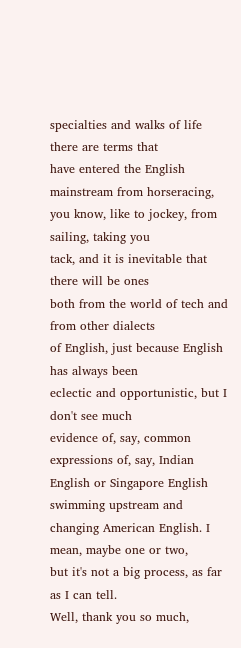specialties and walks of life there are terms that
have entered the English mainstream from horseracing,
you know, like to jockey, from sailing, taking you
tack, and it is inevitable that there will be ones
both from the world of tech and from other dialects
of English, just because English has always been
eclectic and opportunistic, but I don't see much
evidence of, say, common expressions of, say, Indian
English or Singapore English swimming upstream and
changing American English. I mean, maybe one or two,
but it's not a big process, as far as I can tell.
Well, thank you so much,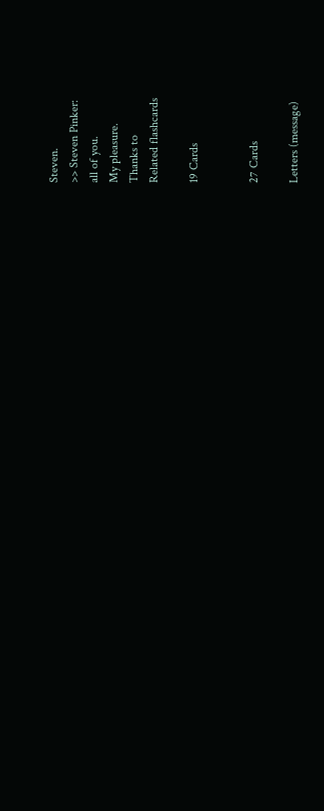Steven.
>> Steven Pinker:
all of you.
My pleasure.
Thanks to
Related flashcards

19 Cards


27 Cards

Letters (message)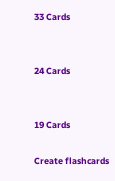33 Cards


24 Cards


19 Cards

Create flashcards